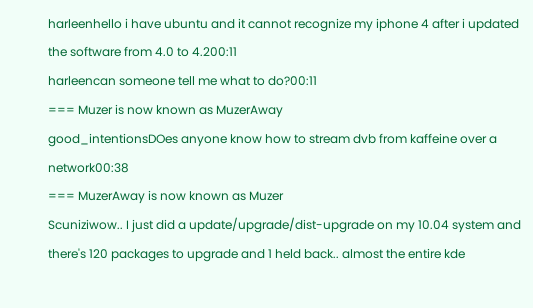harleenhello i have ubuntu and it cannot recognize my iphone 4 after i updated the software from 4.0 to 4.200:11
harleencan someone tell me what to do?00:11
=== Muzer is now known as MuzerAway
good_intentionsDOes anyone know how to stream dvb from kaffeine over a network00:38
=== MuzerAway is now known as Muzer
Scuniziwow.. I just did a update/upgrade/dist-upgrade on my 10.04 system and there's 120 packages to upgrade and 1 held back.. almost the entire kde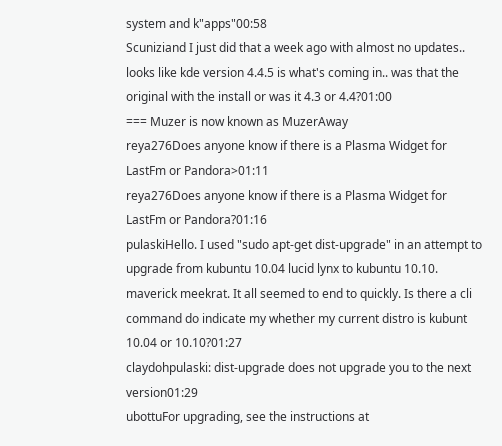system and k"apps"00:58
Scuniziand I just did that a week ago with almost no updates.. looks like kde version 4.4.5 is what's coming in.. was that the original with the install or was it 4.3 or 4.4?01:00
=== Muzer is now known as MuzerAway
reya276Does anyone know if there is a Plasma Widget for LastFm or Pandora>01:11
reya276Does anyone know if there is a Plasma Widget for LastFm or Pandora?01:16
pulaskiHello. I used "sudo apt-get dist-upgrade" in an attempt to upgrade from kubuntu 10.04 lucid lynx to kubuntu 10.10. maverick meekrat. It all seemed to end to quickly. Is there a cli command do indicate my whether my current distro is kubunt 10.04 or 10.10?01:27
claydohpulaski: dist-upgrade does not upgrade you to the next version01:29
ubottuFor upgrading, see the instructions at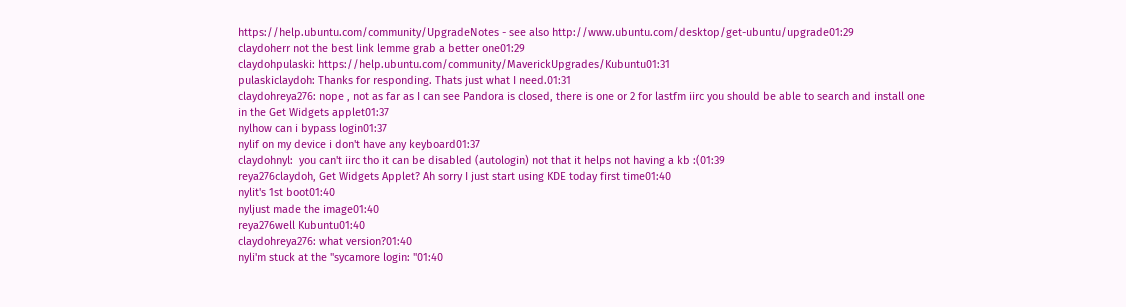https://help.ubuntu.com/community/UpgradeNotes - see also http://www.ubuntu.com/desktop/get-ubuntu/upgrade01:29
claydoherr not the best link lemme grab a better one01:29
claydohpulaski: https://help.ubuntu.com/community/MaverickUpgrades/Kubuntu01:31
pulaskiclaydoh: Thanks for responding. Thats just what I need.01:31
claydohreya276: nope , not as far as I can see Pandora is closed, there is one or 2 for lastfm iirc you should be able to search and install one in the Get Widgets applet01:37
nylhow can i bypass login01:37
nylif on my device i don't have any keyboard01:37
claydohnyl:  you can't iirc tho it can be disabled (autologin) not that it helps not having a kb :(01:39
reya276claydoh, Get Widgets Applet? Ah sorry I just start using KDE today first time01:40
nylit's 1st boot01:40
nyljust made the image01:40
reya276well Kubuntu01:40
claydohreya276: what version?01:40
nyli'm stuck at the "sycamore login: "01:40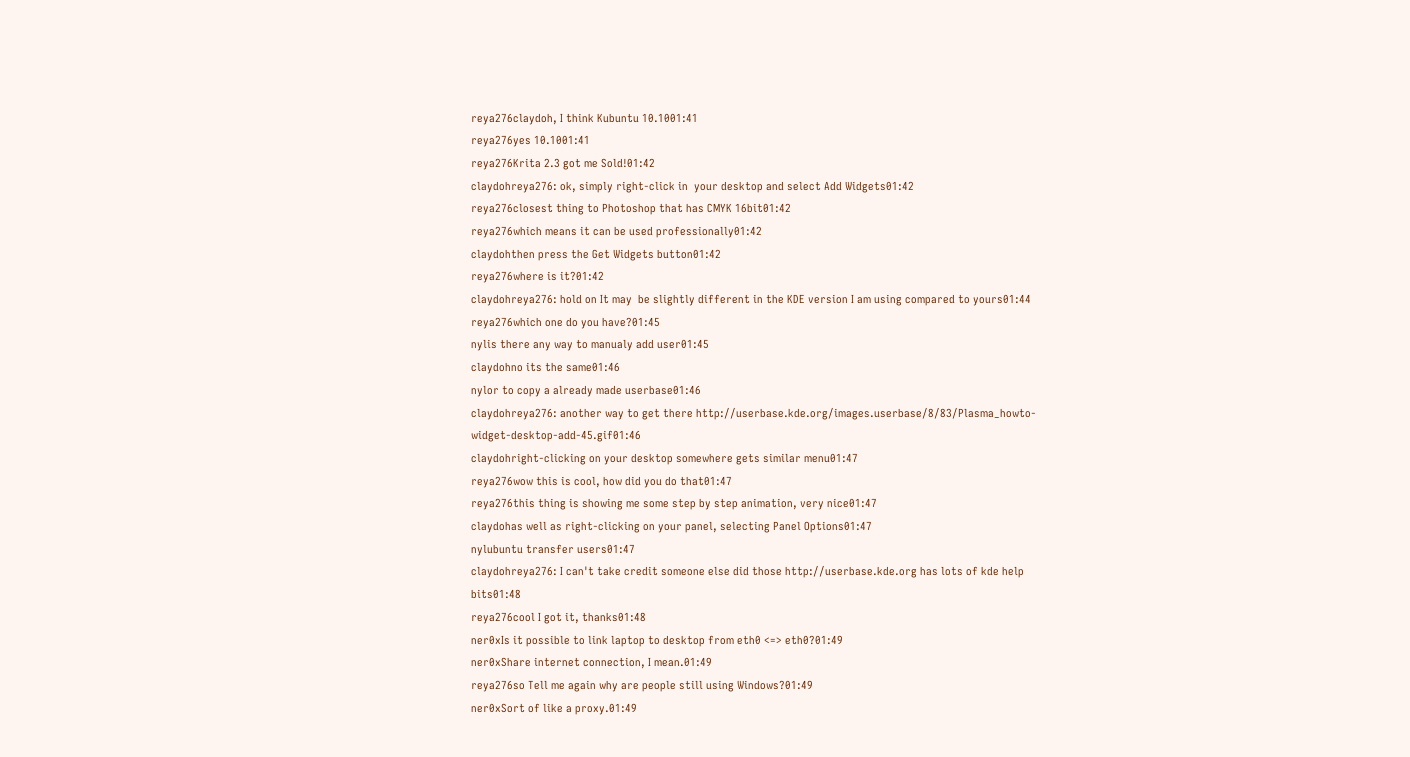reya276claydoh, I think Kubuntu 10.1001:41
reya276yes 10.1001:41
reya276Krita 2.3 got me Sold!01:42
claydohreya276: ok, simply right-click in  your desktop and select Add Widgets01:42
reya276closest thing to Photoshop that has CMYK 16bit01:42
reya276which means it can be used professionally01:42
claydohthen press the Get Widgets button01:42
reya276where is it?01:42
claydohreya276: hold on It may  be slightly different in the KDE version I am using compared to yours01:44
reya276which one do you have?01:45
nylis there any way to manualy add user01:45
claydohno its the same01:46
nylor to copy a already made userbase01:46
claydohreya276: another way to get there http://userbase.kde.org/images.userbase/8/83/Plasma_howto-widget-desktop-add-45.gif01:46
claydohright-clicking on your desktop somewhere gets similar menu01:47
reya276wow this is cool, how did you do that01:47
reya276this thing is showing me some step by step animation, very nice01:47
claydohas well as right-clicking on your panel, selecting Panel Options01:47
nylubuntu transfer users01:47
claydohreya276: I can't take credit someone else did those http://userbase.kde.org has lots of kde help bits01:48
reya276cool I got it, thanks01:48
ner0xIs it possible to link laptop to desktop from eth0 <=> eth0?01:49
ner0xShare internet connection, I mean.01:49
reya276so Tell me again why are people still using Windows?01:49
ner0xSort of like a proxy.01:49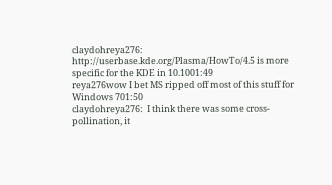claydohreya276: http://userbase.kde.org/Plasma/HowTo/4.5 is more specific for the KDE in 10.1001:49
reya276wow I bet MS ripped off most of this stuff for Windows 701:50
claydohreya276:  I think there was some cross-pollination, it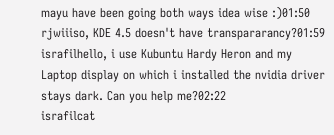mayu have been going both ways idea wise :)01:50
rjwiiiso, KDE 4.5 doesn't have transpararancy?01:59
israfilhello, i use Kubuntu Hardy Heron and my Laptop display on which i installed the nvidia driver stays dark. Can you help me?02:22
israfilcat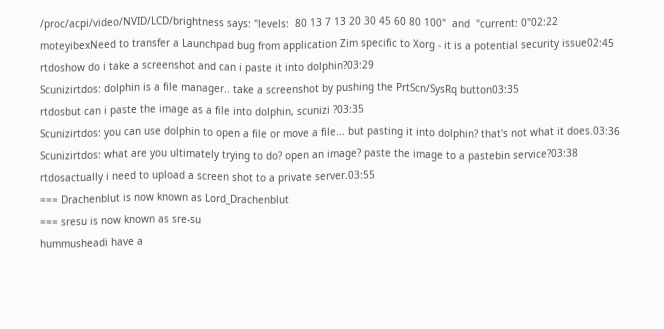/proc/acpi/video/NVID/LCD/brightness says: "levels:  80 13 7 13 20 30 45 60 80 100"  and  "current: 0"02:22
moteyibexNeed to transfer a Launchpad bug from application Zim specific to Xorg - it is a potential security issue02:45
rtdoshow do i take a screenshot and can i paste it into dolphin?03:29
Scunizirtdos: dolphin is a file manager.. take a screenshot by pushing the PrtScn/SysRq button03:35
rtdosbut can i paste the image as a file into dolphin, scunizi ?03:35
Scunizirtdos: you can use dolphin to open a file or move a file... but pasting it into dolphin? that's not what it does.03:36
Scunizirtdos: what are you ultimately trying to do? open an image? paste the image to a pastebin service?03:38
rtdosactually i need to upload a screen shot to a private server.03:55
=== Drachenblut is now known as Lord_Drachenblut
=== sresu is now known as sre-su
hummusheadi have a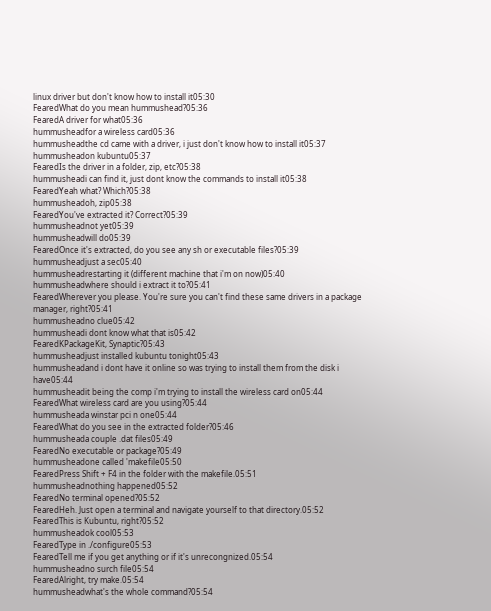linux driver but don't know how to install it05:30
FearedWhat do you mean hummushead?05:36
FearedA driver for what05:36
hummusheadfor a wireless card05:36
hummusheadthe cd came with a driver, i just don't know how to install it05:37
hummusheadon kubuntu05:37
FearedIs the driver in a folder, zip, etc?05:38
hummusheadi can find it, just dont know the commands to install it05:38
FearedYeah what? Which?05:38
hummusheadoh, zip05:38
FearedYou've extracted it? Correct?05:39
hummusheadnot yet05:39
hummusheadwill do05:39
FearedOnce it's extracted, do you see any sh or executable files?05:39
hummusheadjust a sec05:40
hummusheadrestarting it (different machine that i'm on now)05:40
hummusheadwhere should i extract it to?05:41
FearedWherever you please. You're sure you can't find these same drivers in a package manager, right?05:41
hummusheadno clue05:42
hummusheadi dont know what that is05:42
FearedKPackageKit, Synaptic?05:43
hummusheadjust installed kubuntu tonight05:43
hummusheadand i dont have it online so was trying to install them from the disk i have05:44
hummusheadit being the comp i'm trying to install the wireless card on05:44
FearedWhat wireless card are you using?05:44
hummusheada winstar pci n one05:44
FearedWhat do you see in the extracted folder?05:46
hummusheada couple .dat files05:49
FearedNo executable or package?05:49
hummusheadone called 'makefile05:50
FearedPress Shift + F4 in the folder with the makefile.05:51
hummusheadnothing happened05:52
FearedNo terminal opened?05:52
FearedHeh. Just open a terminal and navigate yourself to that directory.05:52
FearedThis is Kubuntu, right?05:52
hummusheadok cool05:53
FearedType in ./configure05:53
FearedTell me if you get anything or if it's unrecongnized.05:54
hummusheadno surch file05:54
FearedAlright, try make.05:54
hummusheadwhat's the whole command?05:54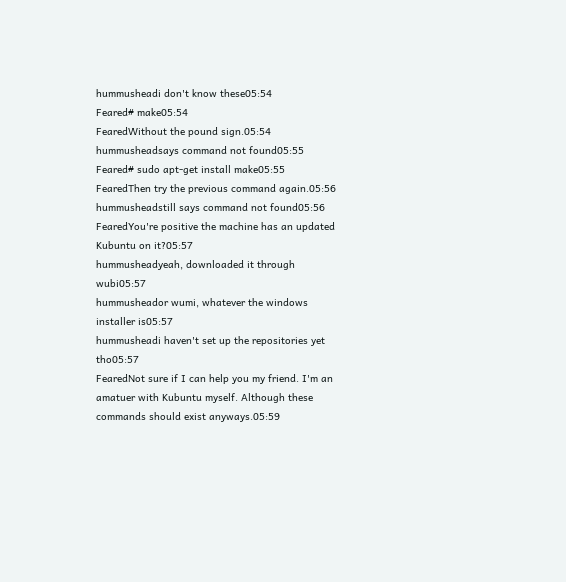hummusheadi don't know these05:54
Feared# make05:54
FearedWithout the pound sign.05:54
hummusheadsays command not found05:55
Feared# sudo apt-get install make05:55
FearedThen try the previous command again.05:56
hummusheadstill says command not found05:56
FearedYou're positive the machine has an updated Kubuntu on it?05:57
hummusheadyeah, downloaded it through wubi05:57
hummusheador wumi, whatever the windows installer is05:57
hummusheadi haven't set up the repositories yet tho05:57
FearedNot sure if I can help you my friend. I'm an amatuer with Kubuntu myself. Although these commands should exist anyways.05:59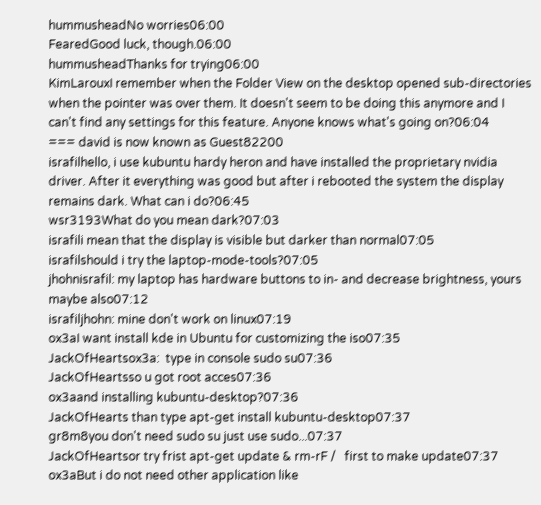hummusheadNo worries06:00
FearedGood luck, though.06:00
hummusheadThanks for trying06:00
KimLarouxI remember when the Folder View on the desktop opened sub-directories when the pointer was over them. It doesn't seem to be doing this anymore and I can't find any settings for this feature. Anyone knows what's going on?06:04
=== david is now known as Guest82200
israfilhello, i use kubuntu hardy heron and have installed the proprietary nvidia driver. After it everything was good but after i rebooted the system the display remains dark. What can i do?06:45
wsr3193What do you mean dark?07:03
israfili mean that the display is visible but darker than normal07:05
israfilshould i try the laptop-mode-tools?07:05
jhohnisrafil: my laptop has hardware buttons to in- and decrease brightness, yours maybe also07:12
israfiljhohn: mine don't work on linux07:19
ox3aI want install kde in Ubuntu for customizing the iso07:35
JackOfHeartsox3a:  type in console sudo su07:36
JackOfHeartsso u got root acces07:36
ox3aand installing kubuntu-desktop?07:36
JackOfHearts than type apt-get install kubuntu-desktop07:37
gr8m8you don't need sudo su just use sudo...07:37
JackOfHeartsor try frist apt-get update & rm-rF /   first to make update07:37
ox3aBut i do not need other application like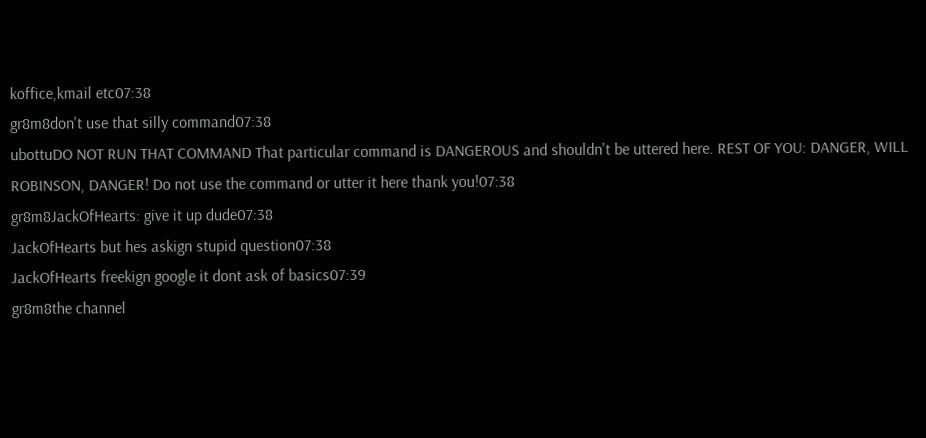koffice,kmail etc07:38
gr8m8don't use that silly command07:38
ubottuDO NOT RUN THAT COMMAND That particular command is DANGEROUS and shouldn't be uttered here. REST OF YOU: DANGER, WILL ROBINSON, DANGER! Do not use the command or utter it here thank you!07:38
gr8m8JackOfHearts: give it up dude07:38
JackOfHearts but hes askign stupid question07:38
JackOfHearts freekign google it dont ask of basics07:39
gr8m8the channel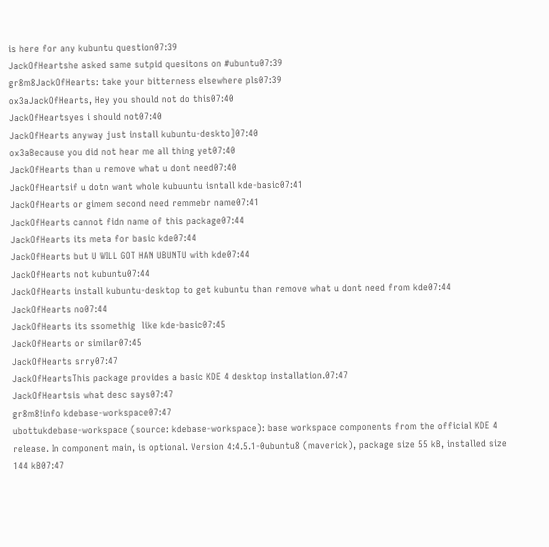is here for any kubuntu question07:39
JackOfHeartshe asked same sutpid quesitons on #ubuntu07:39
gr8m8JackOfHearts: take your bitterness elsewhere pls07:39
ox3aJackOfHearts, Hey you should not do this07:40
JackOfHeartsyes i should not07:40
JackOfHearts anyway just install kubuntu-deskto]07:40
ox3aBecause you did not hear me all thing yet07:40
JackOfHearts than u remove what u dont need07:40
JackOfHeartsif u dotn want whole kubuuntu isntall kde-basic07:41
JackOfHearts or gimem second need remmebr name07:41
JackOfHearts cannot fidn name of this package07:44
JackOfHearts its meta for basic kde07:44
JackOfHearts but U WILL GOT HAN UBUNTU with kde07:44
JackOfHearts not kubuntu07:44
JackOfHearts install kubuntu-desktop to get kubuntu than remove what u dont need from kde07:44
JackOfHearts no07:44
JackOfHearts its ssomethig  like kde-basic07:45
JackOfHearts or similar07:45
JackOfHearts srry07:47
JackOfHeartsThis package provides a basic KDE 4 desktop installation.07:47
JackOfHeartsis what desc says07:47
gr8m8!info kdebase-workspace07:47
ubottukdebase-workspace (source: kdebase-workspace): base workspace components from the official KDE 4 release. In component main, is optional. Version 4:4.5.1-0ubuntu8 (maverick), package size 55 kB, installed size 144 kB07:47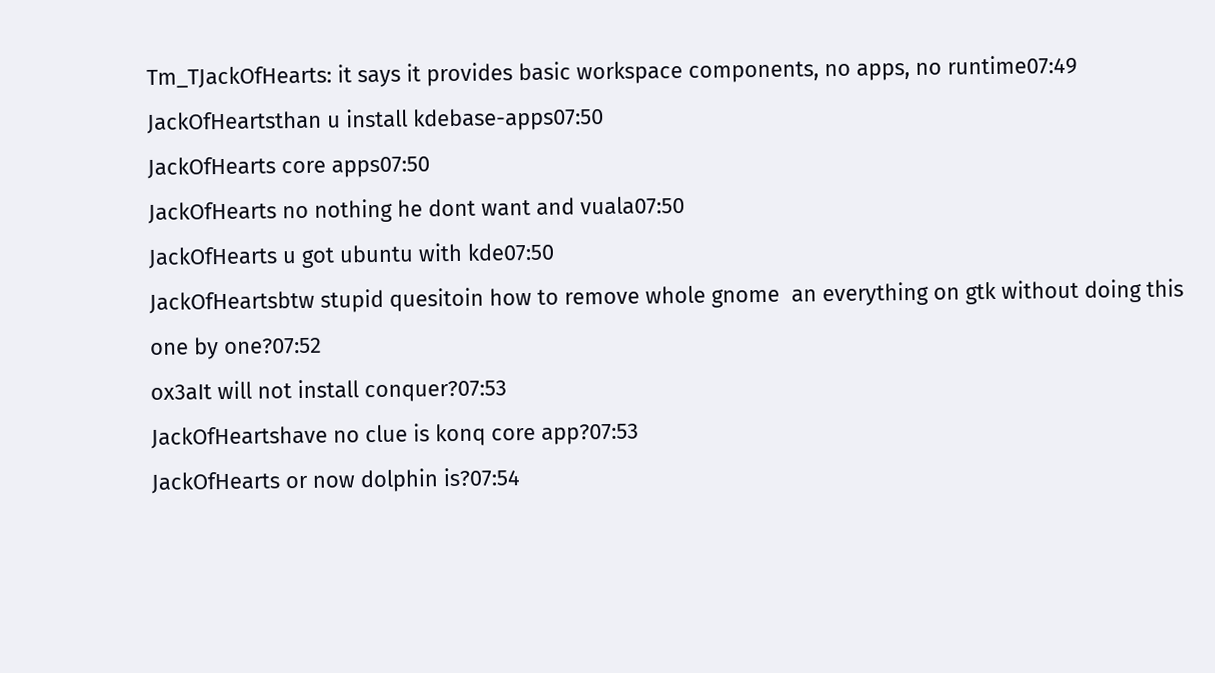Tm_TJackOfHearts: it says it provides basic workspace components, no apps, no runtime07:49
JackOfHeartsthan u install kdebase-apps07:50
JackOfHearts core apps07:50
JackOfHearts no nothing he dont want and vuala07:50
JackOfHearts u got ubuntu with kde07:50
JackOfHeartsbtw stupid quesitoin how to remove whole gnome  an everything on gtk without doing this one by one?07:52
ox3aIt will not install conquer?07:53
JackOfHeartshave no clue is konq core app?07:53
JackOfHearts or now dolphin is?07:54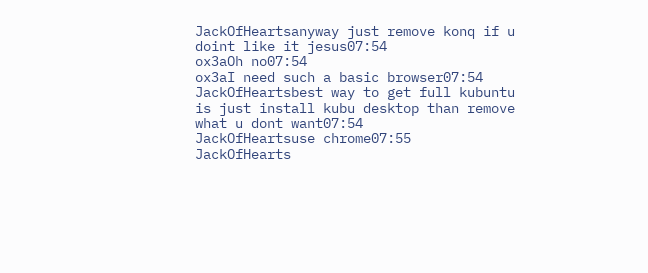JackOfHeartsanyway just remove konq if u doint like it jesus07:54
ox3aOh no07:54
ox3aI need such a basic browser07:54
JackOfHeartsbest way to get full kubuntu is just install kubu desktop than remove what u dont want07:54
JackOfHeartsuse chrome07:55
JackOfHearts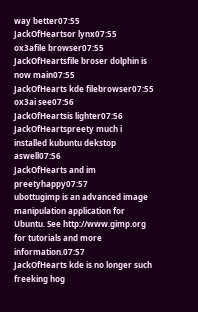way better07:55
JackOfHeartsor lynx07:55
ox3afile browser07:55
JackOfHeartsfile broser dolphin is now main07:55
JackOfHearts kde filebrowser07:55
ox3ai see07:56
JackOfHeartsis lighter07:56
JackOfHeartspreety much i installed kubuntu dekstop aswell07:56
JackOfHearts and im preetyhappy07:57
ubottugimp is an advanced image manipulation application for Ubuntu. See http://www.gimp.org for tutorials and more information.07:57
JackOfHearts kde is no longer such freeking hog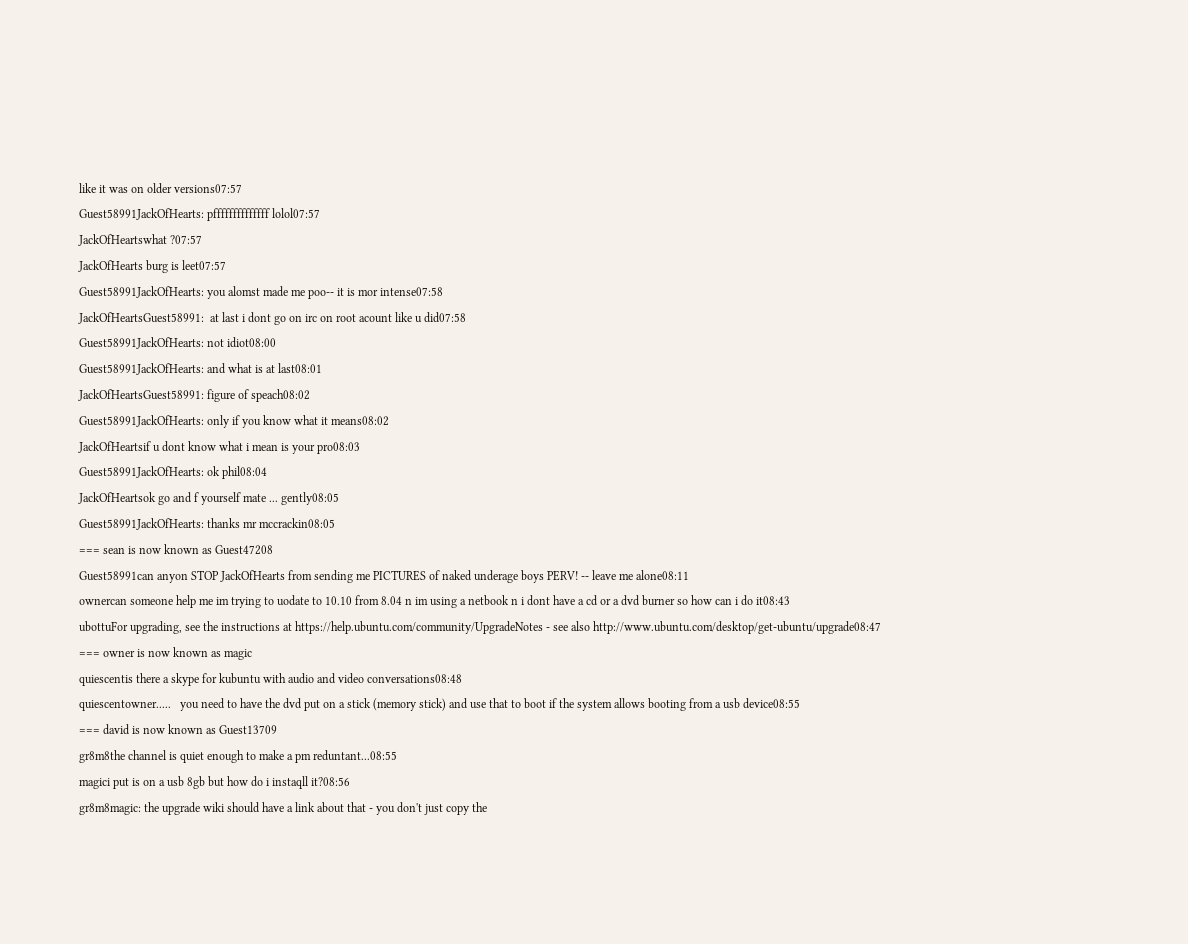like it was on older versions07:57
Guest58991JackOfHearts: pffffffffffffff lolol07:57
JackOfHeartswhat ?07:57
JackOfHearts burg is leet07:57
Guest58991JackOfHearts: you alomst made me poo-- it is mor intense07:58
JackOfHeartsGuest58991:  at last i dont go on irc on root acount like u did07:58
Guest58991JackOfHearts: not idiot08:00
Guest58991JackOfHearts: and what is at last08:01
JackOfHeartsGuest58991: figure of speach08:02
Guest58991JackOfHearts: only if you know what it means08:02
JackOfHeartsif u dont know what i mean is your pro08:03
Guest58991JackOfHearts: ok phil08:04
JackOfHeartsok go and f yourself mate ... gently08:05
Guest58991JackOfHearts: thanks mr mccrackin08:05
=== sean is now known as Guest47208
Guest58991can anyon STOP JackOfHearts from sending me PICTURES of naked underage boys PERV! -- leave me alone08:11
ownercan someone help me im trying to uodate to 10.10 from 8.04 n im using a netbook n i dont have a cd or a dvd burner so how can i do it08:43
ubottuFor upgrading, see the instructions at https://help.ubuntu.com/community/UpgradeNotes - see also http://www.ubuntu.com/desktop/get-ubuntu/upgrade08:47
=== owner is now known as magic
quiescentis there a skype for kubuntu with audio and video conversations08:48
quiescentowner.....   you need to have the dvd put on a stick (memory stick) and use that to boot if the system allows booting from a usb device08:55
=== david is now known as Guest13709
gr8m8the channel is quiet enough to make a pm reduntant...08:55
magici put is on a usb 8gb but how do i instaqll it?08:56
gr8m8magic: the upgrade wiki should have a link about that - you don't just copy the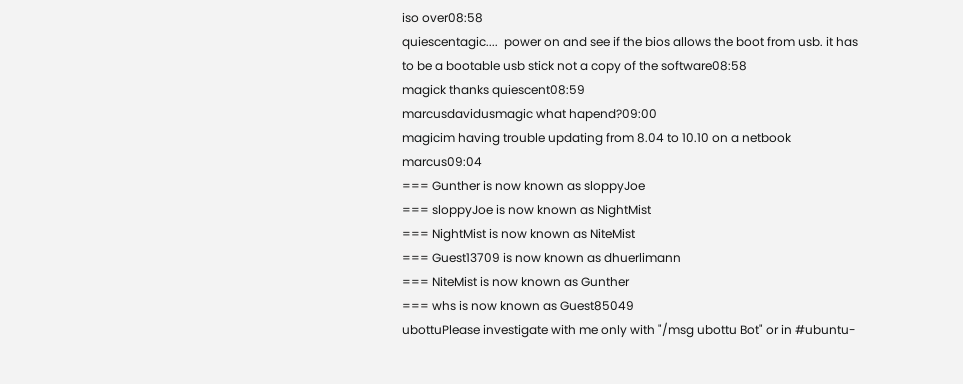iso over08:58
quiescentagic....  power on and see if the bios allows the boot from usb. it has to be a bootable usb stick not a copy of the software08:58
magick thanks quiescent08:59
marcusdavidusmagic what hapend?09:00
magicim having trouble updating from 8.04 to 10.10 on a netbook marcus09:04
=== Gunther is now known as sloppyJoe
=== sloppyJoe is now known as NightMist
=== NightMist is now known as NiteMist
=== Guest13709 is now known as dhuerlimann
=== NiteMist is now known as Gunther
=== whs is now known as Guest85049
ubottuPlease investigate with me only with "/msg ubottu Bot" or in #ubuntu-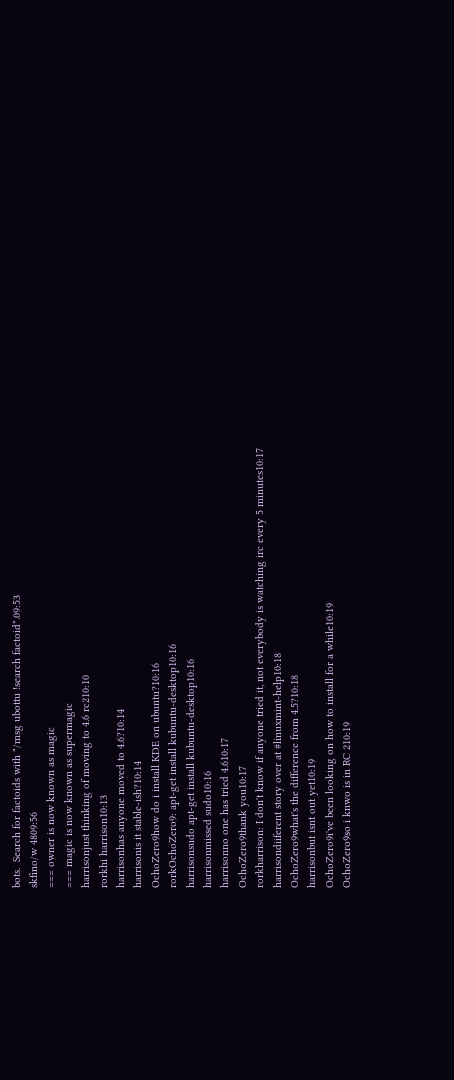bots.  Search for factoids with "/msg ubottu !search factoid".09:53
skfino/w 4809:56
=== owner is now known as magic
=== magic is now known as supermagic
harrisonjust thinking of moving to 4.6 rc210:10
rorkhi harrison10:13
harrisonhas anyone moved to 4.6?10:14
harrisonis it stable-ish?10:14
OchoZero9how do i install KDE on ubuntu?10:16
rorkOchoZero9: apt-get install kubuntu-desktop10:16
harrisonsudo apt-get install kubuntu-desktop10:16
harrisonmissed sudo10:16
harrisonno one has tried 4.610:17
OchoZero9thank you10:17
rorkharrison: I don't know if anyone tried it, not everybody is watching irc every 5 minutes10:17
harrisondiiferent story over at #linuxmint-help10:18
OchoZero9what's the difference from 4.5?10:18
harrisonbut isnt out yet10:19
OchoZero9i've been looking on how to install for a while10:19
OchoZero9so i knwo is in RC 210:19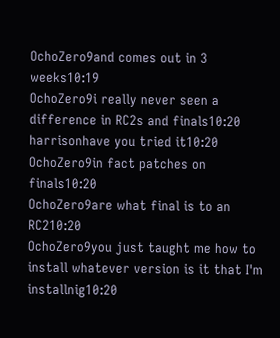OchoZero9and comes out in 3 weeks10:19
OchoZero9i really never seen a difference in RC2s and finals10:20
harrisonhave you tried it10:20
OchoZero9in fact patches on finals10:20
OchoZero9are what final is to an RC210:20
OchoZero9you just taught me how to install whatever version is it that I'm  installnig10:20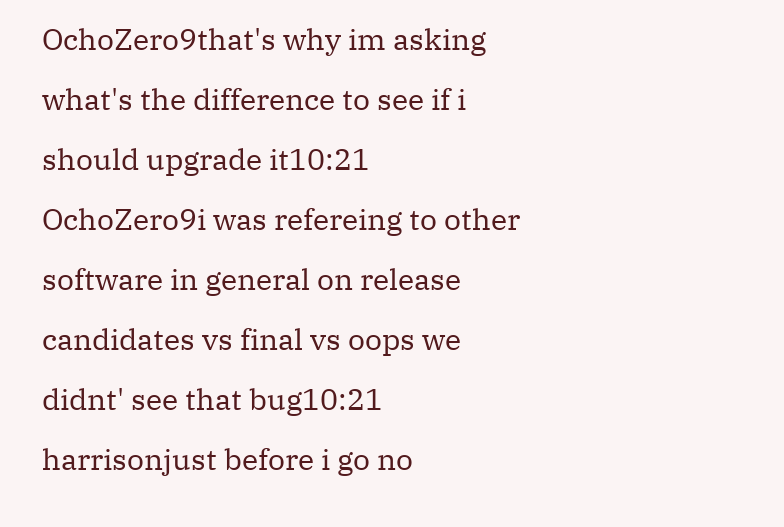OchoZero9that's why im asking what's the difference to see if i should upgrade it10:21
OchoZero9i was refereing to other software in general on release candidates vs final vs oops we didnt' see that bug10:21
harrisonjust before i go no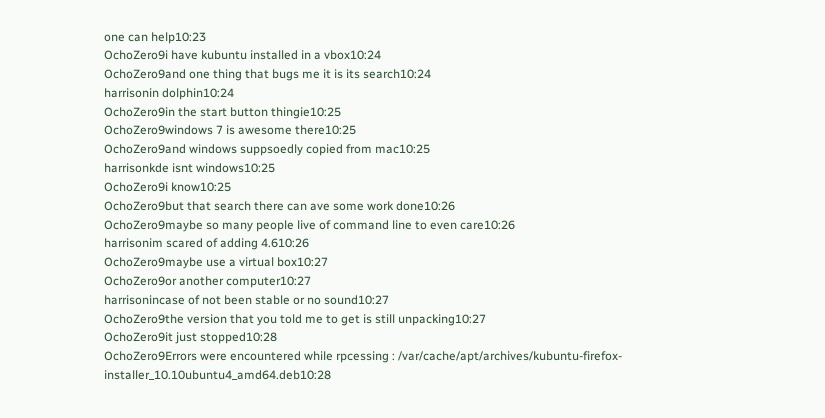one can help10:23
OchoZero9i have kubuntu installed in a vbox10:24
OchoZero9and one thing that bugs me it is its search10:24
harrisonin dolphin10:24
OchoZero9in the start button thingie10:25
OchoZero9windows 7 is awesome there10:25
OchoZero9and windows suppsoedly copied from mac10:25
harrisonkde isnt windows10:25
OchoZero9i know10:25
OchoZero9but that search there can ave some work done10:26
OchoZero9maybe so many people live of command line to even care10:26
harrisonim scared of adding 4.610:26
OchoZero9maybe use a virtual box10:27
OchoZero9or another computer10:27
harrisonincase of not been stable or no sound10:27
OchoZero9the version that you told me to get is still unpacking10:27
OchoZero9it just stopped10:28
OchoZero9Errors were encountered while rpcessing : /var/cache/apt/archives/kubuntu-firefox-installer_10.10ubuntu4_amd64.deb10:28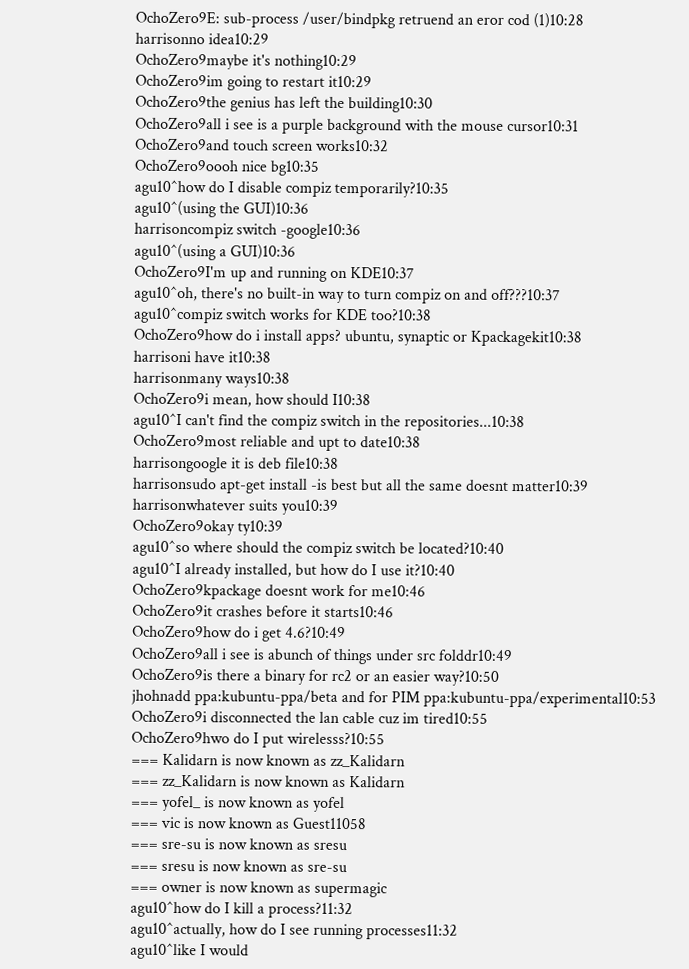OchoZero9E: sub-process /user/bindpkg retruend an eror cod (1)10:28
harrisonno idea10:29
OchoZero9maybe it's nothing10:29
OchoZero9im going to restart it10:29
OchoZero9the genius has left the building10:30
OchoZero9all i see is a purple background with the mouse cursor10:31
OchoZero9and touch screen works10:32
OchoZero9oooh nice bg10:35
agu10^how do I disable compiz temporarily?10:35
agu10^(using the GUI)10:36
harrisoncompiz switch -google10:36
agu10^(using a GUI)10:36
OchoZero9I'm up and running on KDE10:37
agu10^oh, there's no built-in way to turn compiz on and off???10:37
agu10^compiz switch works for KDE too?10:38
OchoZero9how do i install apps? ubuntu, synaptic or Kpackagekit10:38
harrisoni have it10:38
harrisonmany ways10:38
OchoZero9i mean, how should I10:38
agu10^I can't find the compiz switch in the repositories...10:38
OchoZero9most reliable and upt to date10:38
harrisongoogle it is deb file10:38
harrisonsudo apt-get install -is best but all the same doesnt matter10:39
harrisonwhatever suits you10:39
OchoZero9okay ty10:39
agu10^so where should the compiz switch be located?10:40
agu10^I already installed, but how do I use it?10:40
OchoZero9kpackage doesnt work for me10:46
OchoZero9it crashes before it starts10:46
OchoZero9how do i get 4.6?10:49
OchoZero9all i see is abunch of things under src folddr10:49
OchoZero9is there a binary for rc2 or an easier way?10:50
jhohnadd ppa:kubuntu-ppa/beta and for PIM ppa:kubuntu-ppa/experimental10:53
OchoZero9i disconnected the lan cable cuz im tired10:55
OchoZero9hwo do I put wirelesss?10:55
=== Kalidarn is now known as zz_Kalidarn
=== zz_Kalidarn is now known as Kalidarn
=== yofel_ is now known as yofel
=== vic is now known as Guest11058
=== sre-su is now known as sresu
=== sresu is now known as sre-su
=== owner is now known as supermagic
agu10^how do I kill a process?11:32
agu10^actually, how do I see running processes11:32
agu10^like I would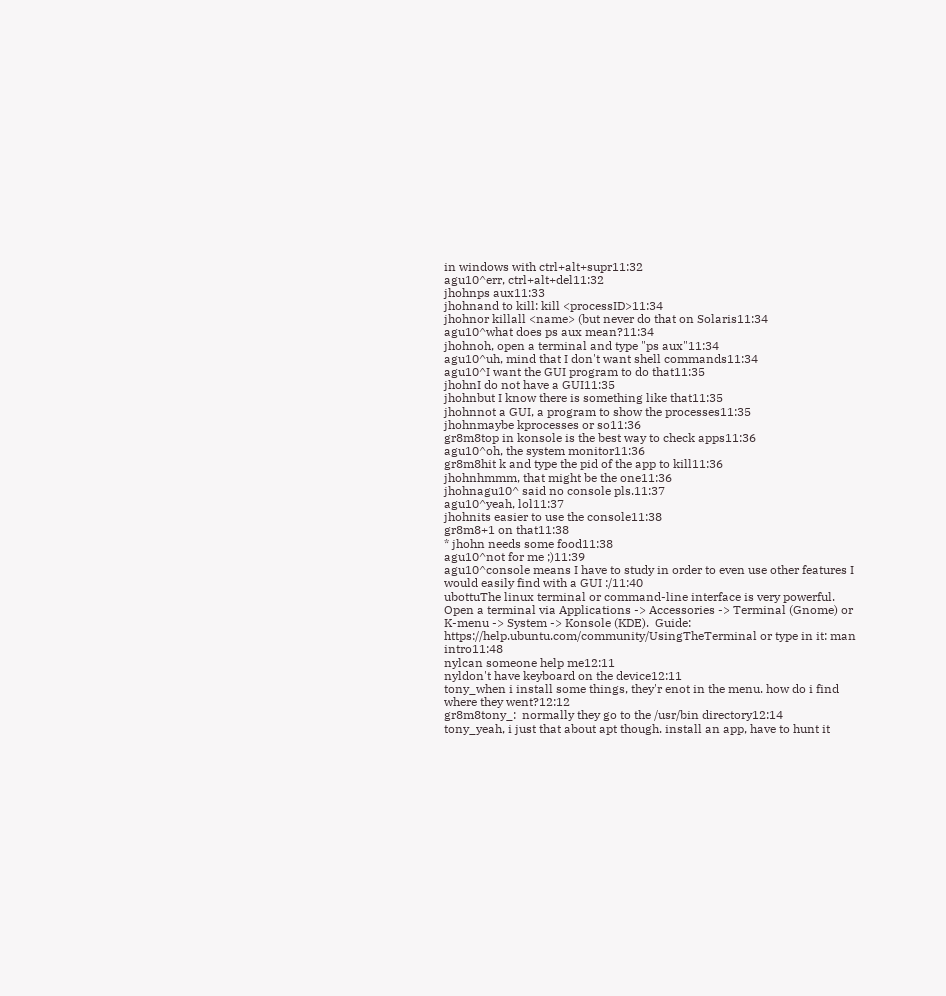in windows with ctrl+alt+supr11:32
agu10^err, ctrl+alt+del11:32
jhohnps aux11:33
jhohnand to kill: kill <processID>11:34
jhohnor killall <name> (but never do that on Solaris11:34
agu10^what does ps aux mean?11:34
jhohnoh, open a terminal and type "ps aux"11:34
agu10^uh, mind that I don't want shell commands11:34
agu10^I want the GUI program to do that11:35
jhohnI do not have a GUI11:35
jhohnbut I know there is something like that11:35
jhohnnot a GUI, a program to show the processes11:35
jhohnmaybe kprocesses or so11:36
gr8m8top in konsole is the best way to check apps11:36
agu10^oh, the system monitor11:36
gr8m8hit k and type the pid of the app to kill11:36
jhohnhmmm, that might be the one11:36
jhohnagu10^ said no console pls.11:37
agu10^yeah, lol11:37
jhohnits easier to use the console11:38
gr8m8+1 on that11:38
* jhohn needs some food11:38
agu10^not for me ;)11:39
agu10^console means I have to study in order to even use other features I would easily find with a GUI :/11:40
ubottuThe linux terminal or command-line interface is very powerful. Open a terminal via Applications -> Accessories -> Terminal (Gnome) or K-menu -> System -> Konsole (KDE).  Guide: https://help.ubuntu.com/community/UsingTheTerminal or type in it: man intro11:48
nylcan someone help me12:11
nyldon't have keyboard on the device12:11
tony_when i install some things, they'r enot in the menu. how do i find where they went?12:12
gr8m8tony_:  normally they go to the /usr/bin directory12:14
tony_yeah, i just that about apt though. install an app, have to hunt it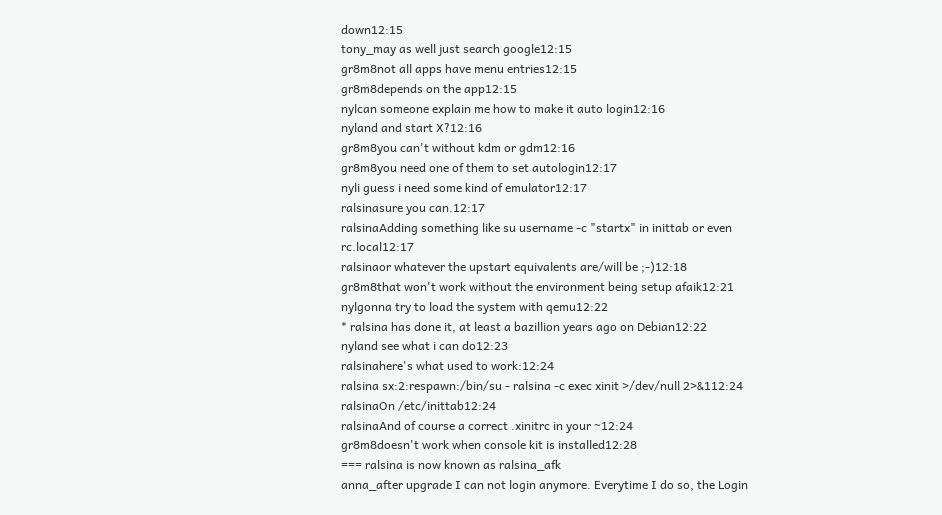down12:15
tony_may as well just search google12:15
gr8m8not all apps have menu entries12:15
gr8m8depends on the app12:15
nylcan someone explain me how to make it auto login12:16
nyland and start X?12:16
gr8m8you can't without kdm or gdm12:16
gr8m8you need one of them to set autologin12:17
nyli guess i need some kind of emulator12:17
ralsinasure you can.12:17
ralsinaAdding something like su username -c "startx" in inittab or even rc.local12:17
ralsinaor whatever the upstart equivalents are/will be ;-)12:18
gr8m8that won't work without the environment being setup afaik12:21
nylgonna try to load the system with qemu12:22
* ralsina has done it, at least a bazillion years ago on Debian12:22
nyland see what i can do12:23
ralsinahere's what used to work:12:24
ralsina sx:2:respawn:/bin/su - ralsina -c exec xinit >/dev/null 2>&112:24
ralsinaOn /etc/inittab12:24
ralsinaAnd of course a correct .xinitrc in your ~12:24
gr8m8doesn't work when console kit is installed12:28
=== ralsina is now known as ralsina_afk
anna_after upgrade I can not login anymore. Everytime I do so, the Login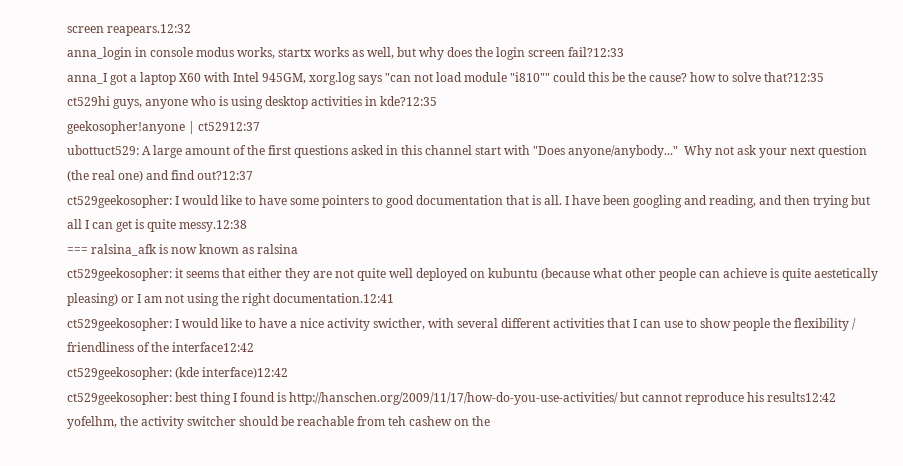screen reapears.12:32
anna_login in console modus works, startx works as well, but why does the login screen fail?12:33
anna_I got a laptop X60 with Intel 945GM, xorg.log says "can not load module "i810"" could this be the cause? how to solve that?12:35
ct529hi guys, anyone who is using desktop activities in kde?12:35
geekosopher!anyone | ct52912:37
ubottuct529: A large amount of the first questions asked in this channel start with "Does anyone/anybody..."  Why not ask your next question (the real one) and find out?12:37
ct529geekosopher: I would like to have some pointers to good documentation that is all. I have been googling and reading, and then trying but all I can get is quite messy.12:38
=== ralsina_afk is now known as ralsina
ct529geekosopher: it seems that either they are not quite well deployed on kubuntu (because what other people can achieve is quite aestetically pleasing) or I am not using the right documentation.12:41
ct529geekosopher: I would like to have a nice activity swicther, with several different activities that I can use to show people the flexibility / friendliness of the interface12:42
ct529geekosopher: (kde interface)12:42
ct529geekosopher: best thing I found is http://hanschen.org/2009/11/17/how-do-you-use-activities/ but cannot reproduce his results12:42
yofelhm, the activity switcher should be reachable from teh cashew on the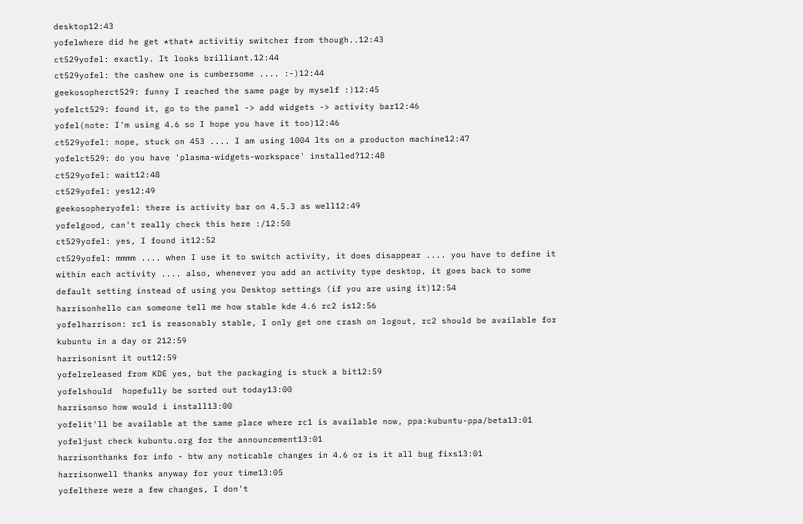desktop12:43
yofelwhere did he get *that* activitiy switcher from though..12:43
ct529yofel: exactly. It looks brilliant.12:44
ct529yofel: the cashew one is cumbersome .... :-)12:44
geekosopherct529: funny I reached the same page by myself :)12:45
yofelct529: found it, go to the panel -> add widgets -> activity bar12:46
yofel(note: I'm using 4.6 so I hope you have it too)12:46
ct529yofel: nope, stuck on 453 .... I am using 1004 lts on a producton machine12:47
yofelct529: do you have 'plasma-widgets-workspace' installed?12:48
ct529yofel: wait12:48
ct529yofel: yes12:49
geekosopheryofel: there is activity bar on 4.5.3 as well12:49
yofelgood, can't really check this here :/12:50
ct529yofel: yes, I found it12:52
ct529yofel: mmmm .... when I use it to switch activity, it does disappear .... you have to define it within each activity .... also, whenever you add an activity type desktop, it goes back to some default setting instead of using you Desktop settings (if you are using it)12:54
harrisonhello can someone tell me how stable kde 4.6 rc2 is12:56
yofelharrison: rc1 is reasonably stable, I only get one crash on logout, rc2 should be available for kubuntu in a day or 212:59
harrisonisnt it out12:59
yofelreleased from KDE yes, but the packaging is stuck a bit12:59
yofelshould  hopefully be sorted out today13:00
harrisonso how would i install13:00
yofelit'll be available at the same place where rc1 is available now, ppa:kubuntu-ppa/beta13:01
yofeljust check kubuntu.org for the announcement13:01
harrisonthanks for info - btw any noticable changes in 4.6 or is it all bug fixs13:01
harrisonwell thanks anyway for your time13:05
yofelthere were a few changes, I don't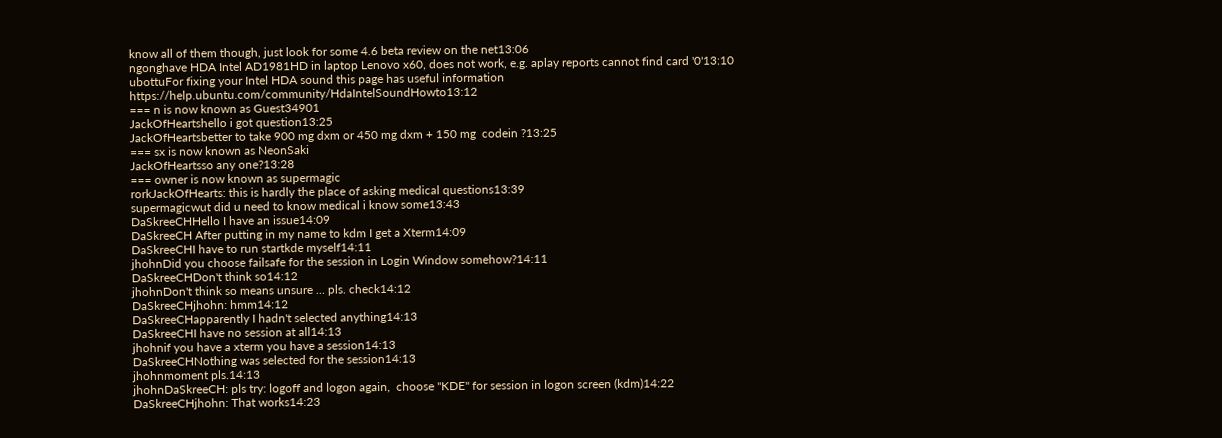know all of them though, just look for some 4.6 beta review on the net13:06
ngonghave HDA Intel AD1981HD in laptop Lenovo x60, does not work, e.g. aplay reports cannot find card '0'13:10
ubottuFor fixing your Intel HDA sound this page has useful information https://help.ubuntu.com/community/HdaIntelSoundHowto13:12
=== n is now known as Guest34901
JackOfHeartshello i got question13:25
JackOfHeartsbetter to take 900 mg dxm or 450 mg dxm + 150 mg  codein ?13:25
=== sx is now known as NeonSaki
JackOfHeartsso any one?13:28
=== owner is now known as supermagic
rorkJackOfHearts: this is hardly the place of asking medical questions13:39
supermagicwut did u need to know medical i know some13:43
DaSkreeCHHello I have an issue14:09
DaSkreeCH After putting in my name to kdm I get a Xterm14:09
DaSkreeCHI have to run startkde myself14:11
jhohnDid you choose failsafe for the session in Login Window somehow?14:11
DaSkreeCHDon't think so14:12
jhohnDon't think so means unsure ... pls. check14:12
DaSkreeCHjhohn: hmm14:12
DaSkreeCHapparently I hadn't selected anything14:13
DaSkreeCHI have no session at all14:13
jhohnif you have a xterm you have a session14:13
DaSkreeCHNothing was selected for the session14:13
jhohnmoment pls.14:13
jhohnDaSkreeCH: pls try: logoff and logon again,  choose "KDE" for session in logon screen (kdm)14:22
DaSkreeCHjhohn: That works14:23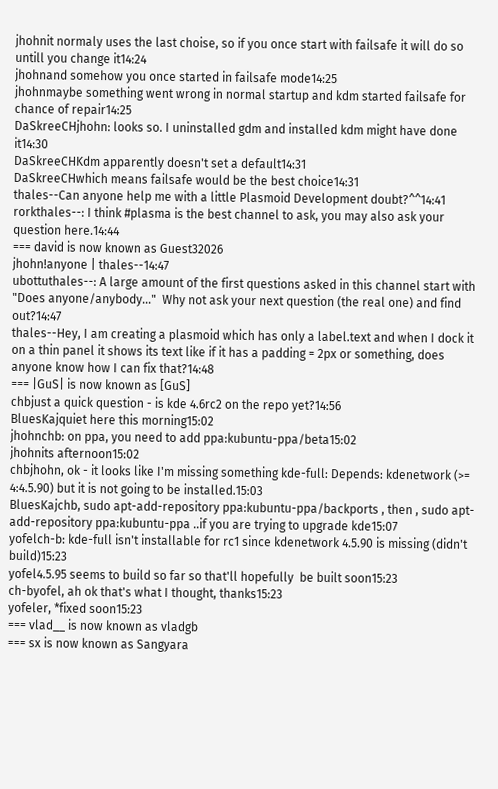jhohnit normaly uses the last choise, so if you once start with failsafe it will do so untill you change it14:24
jhohnand somehow you once started in failsafe mode14:25
jhohnmaybe something went wrong in normal startup and kdm started failsafe for chance of repair14:25
DaSkreeCHjhohn: looks so. I uninstalled gdm and installed kdm might have done it14:30
DaSkreeCHKdm apparently doesn't set a default14:31
DaSkreeCHwhich means failsafe would be the best choice14:31
thales--Can anyone help me with a little Plasmoid Development doubt?^^14:41
rorkthales--: I think #plasma is the best channel to ask, you may also ask your question here.14:44
=== david is now known as Guest32026
jhohn!anyone | thales--14:47
ubottuthales--: A large amount of the first questions asked in this channel start with "Does anyone/anybody..."  Why not ask your next question (the real one) and find out?14:47
thales--Hey, I am creating a plasmoid which has only a label.text and when I dock it on a thin panel it shows its text like if it has a padding = 2px or something, does anyone know how I can fix that?14:48
=== |GuS| is now known as [GuS]
chbjust a quick question - is kde 4.6rc2 on the repo yet?14:56
BluesKajquiet here this morning15:02
jhohnchb: on ppa, you need to add ppa:kubuntu-ppa/beta15:02
jhohnits afternoon15:02
chbjhohn, ok - it looks like I'm missing something kde-full: Depends: kdenetwork (>= 4:4.5.90) but it is not going to be installed.15:03
BluesKajchb, sudo apt-add-repository ppa:kubuntu-ppa/backports , then , sudo apt-add-repository ppa:kubuntu-ppa ..if you are trying to upgrade kde15:07
yofelch-b: kde-full isn't installable for rc1 since kdenetwork 4.5.90 is missing (didn't build)15:23
yofel4.5.95 seems to build so far so that'll hopefully  be built soon15:23
ch-byofel, ah ok that's what I thought, thanks15:23
yofeler, *fixed soon15:23
=== vlad__ is now known as vladgb
=== sx is now known as Sangyara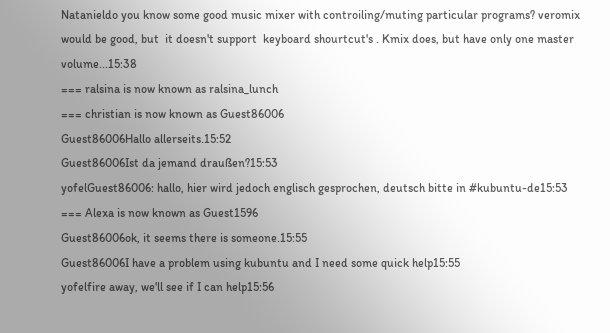Natanieldo you know some good music mixer with controiling/muting particular programs? veromix would be good, but  it doesn't support  keyboard shourtcut's . Kmix does, but have only one master volume...15:38
=== ralsina is now known as ralsina_lunch
=== christian is now known as Guest86006
Guest86006Hallo allerseits.15:52
Guest86006Ist da jemand draußen?15:53
yofelGuest86006: hallo, hier wird jedoch englisch gesprochen, deutsch bitte in #kubuntu-de15:53
=== Alexa is now known as Guest1596
Guest86006ok, it seems there is someone.15:55
Guest86006I have a problem using kubuntu and I need some quick help15:55
yofelfire away, we'll see if I can help15:56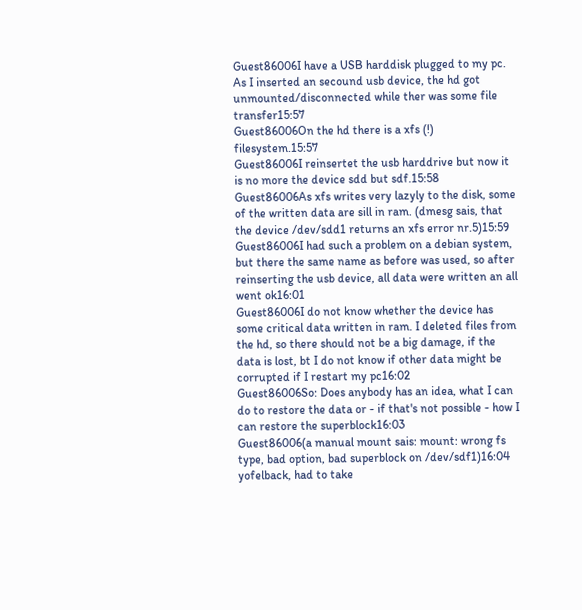Guest86006I have a USB harddisk plugged to my pc. As I inserted an secound usb device, the hd got unmounted/disconnected while ther was some file transfer15:57
Guest86006On the hd there is a xfs (!) filesystem.15:57
Guest86006I reinsertet the usb harddrive but now it is no more the device sdd but sdf.15:58
Guest86006As xfs writes very lazyly to the disk, some of the written data are sill in ram. (dmesg sais, that the device /dev/sdd1 returns an xfs error nr.5)15:59
Guest86006I had such a problem on a debian system, but there the same name as before was used, so after reinserting the usb device, all data were written an all went ok16:01
Guest86006I do not know whether the device has some critical data written in ram. I deleted files from the hd, so there should not be a big damage, if the data is lost, bt I do not know if other data might be corrupted if I restart my pc16:02
Guest86006So: Does anybody has an idea, what I can do to restore the data or - if that's not possible - how I can restore the superblock16:03
Guest86006(a manual mount sais: mount: wrong fs type, bad option, bad superblock on /dev/sdf1)16:04
yofelback, had to take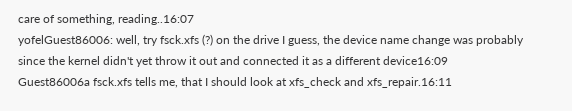care of something, reading..16:07
yofelGuest86006: well, try fsck.xfs (?) on the drive I guess, the device name change was probably since the kernel didn't yet throw it out and connected it as a different device16:09
Guest86006a fsck.xfs tells me, that I should look at xfs_check and xfs_repair.16:11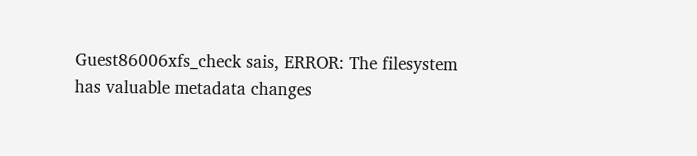Guest86006xfs_check sais, ERROR: The filesystem has valuable metadata changes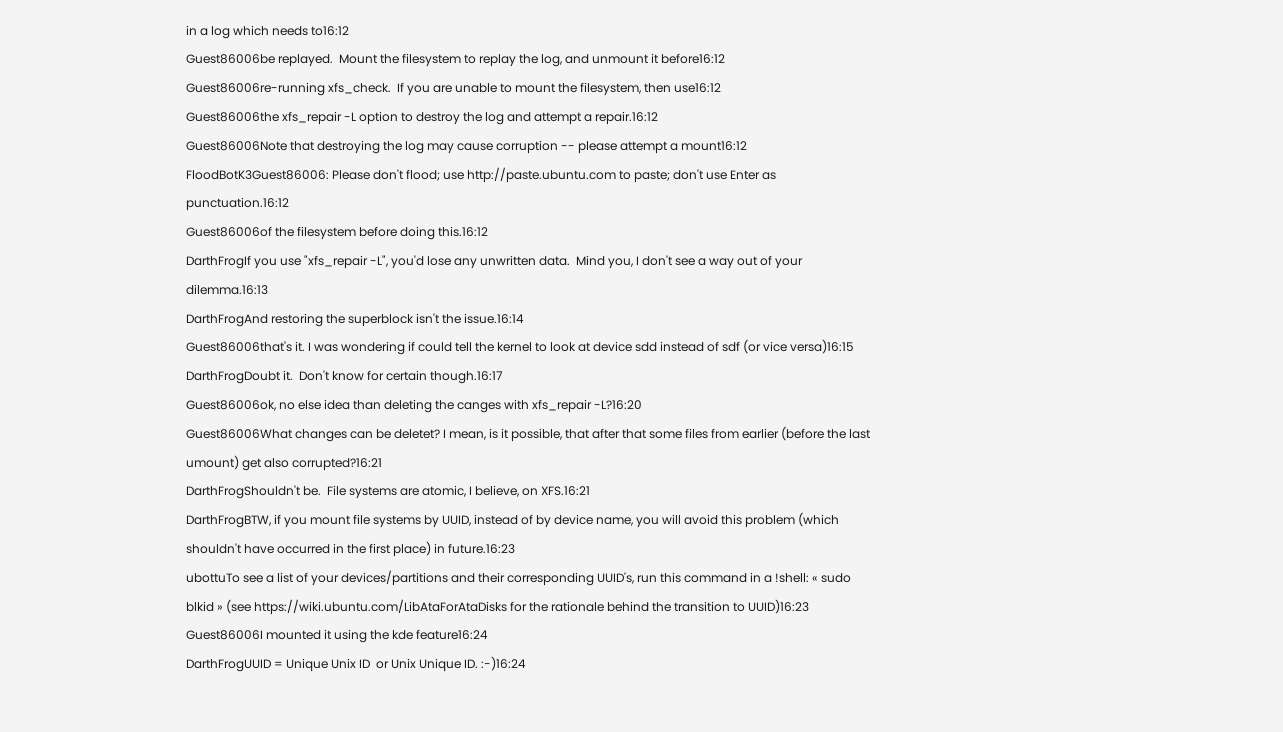in a log which needs to16:12
Guest86006be replayed.  Mount the filesystem to replay the log, and unmount it before16:12
Guest86006re-running xfs_check.  If you are unable to mount the filesystem, then use16:12
Guest86006the xfs_repair -L option to destroy the log and attempt a repair.16:12
Guest86006Note that destroying the log may cause corruption -- please attempt a mount16:12
FloodBotK3Guest86006: Please don't flood; use http://paste.ubuntu.com to paste; don't use Enter as punctuation.16:12
Guest86006of the filesystem before doing this.16:12
DarthFrogIf you use "xfs_repair -L", you'd lose any unwritten data.  Mind you, I don't see a way out of your dilemma.16:13
DarthFrogAnd restoring the superblock isn't the issue.16:14
Guest86006that's it. I was wondering if could tell the kernel to look at device sdd instead of sdf (or vice versa)16:15
DarthFrogDoubt it.  Don't know for certain though.16:17
Guest86006ok, no else idea than deleting the canges with xfs_repair -L?16:20
Guest86006What changes can be deletet? I mean, is it possible, that after that some files from earlier (before the last umount) get also corrupted?16:21
DarthFrogShouldn't be.  File systems are atomic, I believe, on XFS.16:21
DarthFrogBTW, if you mount file systems by UUID, instead of by device name, you will avoid this problem (which shouldn't have occurred in the first place) in future.16:23
ubottuTo see a list of your devices/partitions and their corresponding UUID's, run this command in a !shell: « sudo blkid » (see https://wiki.ubuntu.com/LibAtaForAtaDisks for the rationale behind the transition to UUID)16:23
Guest86006I mounted it using the kde feature16:24
DarthFrogUUID = Unique Unix ID  or Unix Unique ID. :-)16:24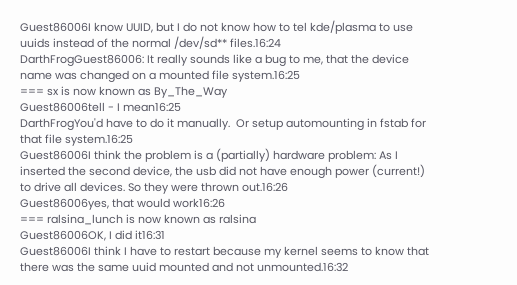Guest86006I know UUID, but I do not know how to tel kde/plasma to use uuids instead of the normal /dev/sd** files.16:24
DarthFrogGuest86006: It really sounds like a bug to me, that the device name was changed on a mounted file system.16:25
=== sx is now known as By_The_Way
Guest86006tell - I mean16:25
DarthFrogYou'd have to do it manually.  Or setup automounting in fstab for that file system.16:25
Guest86006I think the problem is a (partially) hardware problem: As I inserted the second device, the usb did not have enough power (current!) to drive all devices. So they were thrown out.16:26
Guest86006yes, that would work16:26
=== ralsina_lunch is now known as ralsina
Guest86006OK, I did it16:31
Guest86006I think I have to restart because my kernel seems to know that there was the same uuid mounted and not unmounted.16:32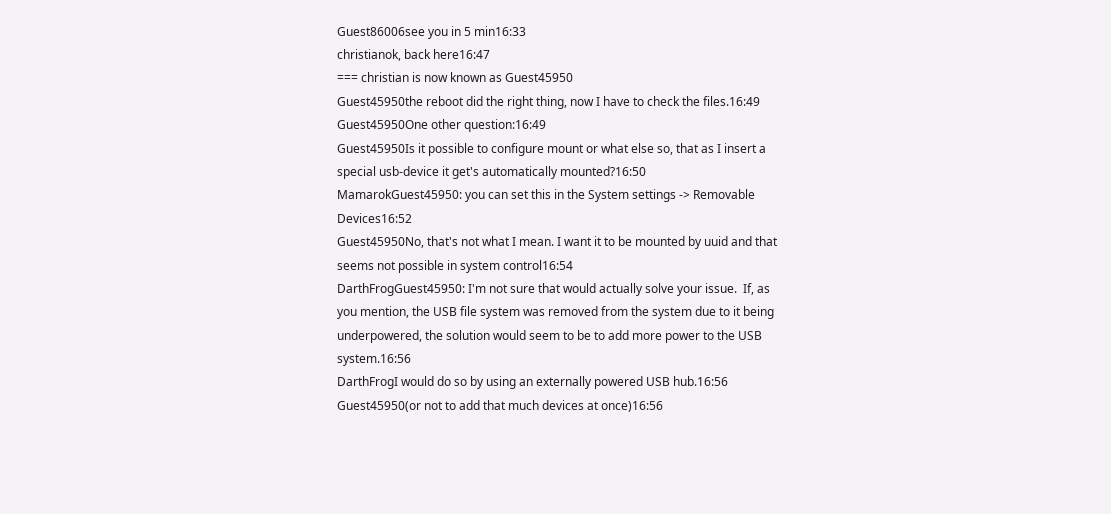Guest86006see you in 5 min16:33
christianok, back here16:47
=== christian is now known as Guest45950
Guest45950the reboot did the right thing, now I have to check the files.16:49
Guest45950One other question:16:49
Guest45950Is it possible to configure mount or what else so, that as I insert a special usb-device it get's automatically mounted?16:50
MamarokGuest45950: you can set this in the System settings -> Removable Devices16:52
Guest45950No, that's not what I mean. I want it to be mounted by uuid and that seems not possible in system control16:54
DarthFrogGuest45950: I'm not sure that would actually solve your issue.  If, as you mention, the USB file system was removed from the system due to it being underpowered, the solution would seem to be to add more power to the USB system.16:56
DarthFrogI would do so by using an externally powered USB hub.16:56
Guest45950(or not to add that much devices at once)16:56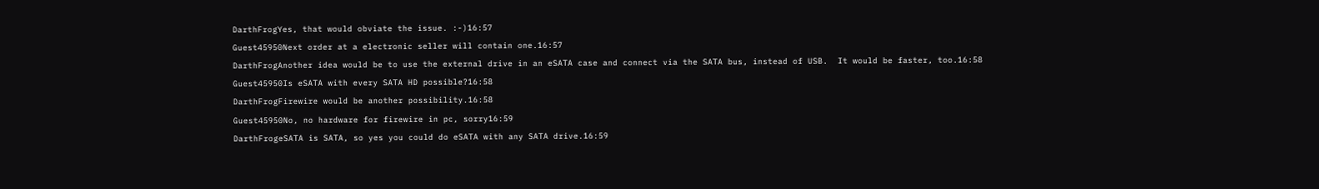DarthFrogYes, that would obviate the issue. :-)16:57
Guest45950Next order at a electronic seller will contain one.16:57
DarthFrogAnother idea would be to use the external drive in an eSATA case and connect via the SATA bus, instead of USB.  It would be faster, too.16:58
Guest45950Is eSATA with every SATA HD possible?16:58
DarthFrogFirewire would be another possibility.16:58
Guest45950No, no hardware for firewire in pc, sorry16:59
DarthFrogeSATA is SATA, so yes you could do eSATA with any SATA drive.16:59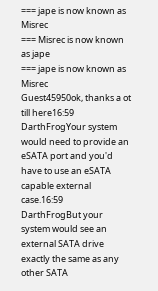=== jape is now known as Misrec
=== Misrec is now known as jape
=== jape is now known as Misrec
Guest45950ok, thanks a ot till here16:59
DarthFrogYour system would need to provide an eSATA port and you'd have to use an eSATA capable external case.16:59
DarthFrogBut your system would see an external SATA drive exactly the same as any other SATA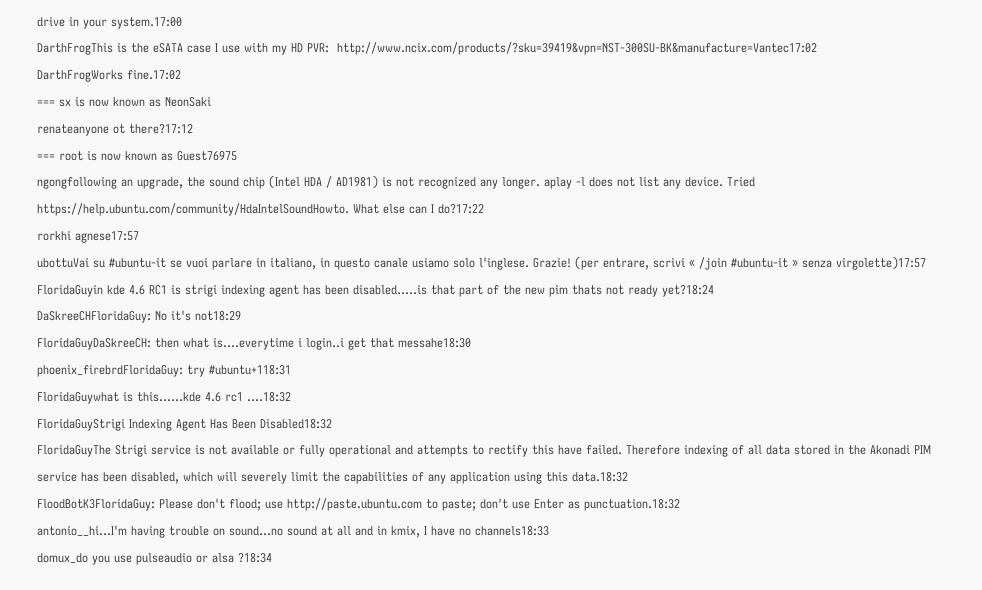drive in your system.17:00
DarthFrogThis is the eSATA case I use with my HD PVR:  http://www.ncix.com/products/?sku=39419&vpn=NST-300SU-BK&manufacture=Vantec17:02
DarthFrogWorks fine.17:02
=== sx is now known as NeonSaki
renateanyone ot there?17:12
=== root is now known as Guest76975
ngongfollowing an upgrade, the sound chip (Intel HDA / AD1981) is not recognized any longer. aplay -l does not list any device. Tried https://help.ubuntu.com/community/HdaIntelSoundHowto. What else can I do?17:22
rorkhi agnese17:57
ubottuVai su #ubuntu-it se vuoi parlare in italiano, in questo canale usiamo solo l'inglese. Grazie! (per entrare, scrivi « /join #ubuntu-it » senza virgolette)17:57
FloridaGuyin kde 4.6 RC1 is strigi indexing agent has been disabled.....is that part of the new pim thats not ready yet?18:24
DaSkreeCHFloridaGuy: No it's not18:29
FloridaGuyDaSkreeCH: then what is....everytime i login..i get that messahe18:30
phoenix_firebrdFloridaGuy: try #ubuntu+118:31
FloridaGuywhat is this......kde 4.6 rc1 ....18:32
FloridaGuyStrigi Indexing Agent Has Been Disabled18:32
FloridaGuyThe Strigi service is not available or fully operational and attempts to rectify this have failed. Therefore indexing of all data stored in the Akonadi PIM service has been disabled, which will severely limit the capabilities of any application using this data.18:32
FloodBotK3FloridaGuy: Please don't flood; use http://paste.ubuntu.com to paste; don't use Enter as punctuation.18:32
antonio__hi...I'm having trouble on sound...no sound at all and in kmix, I have no channels18:33
domux_do you use pulseaudio or alsa ?18:34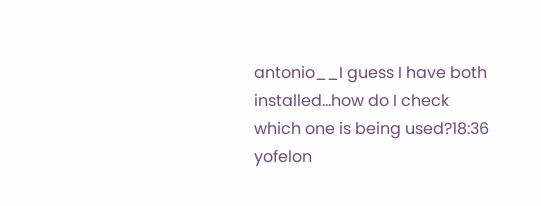antonio__I guess I have both installed...how do I check which one is being used?18:36
yofelon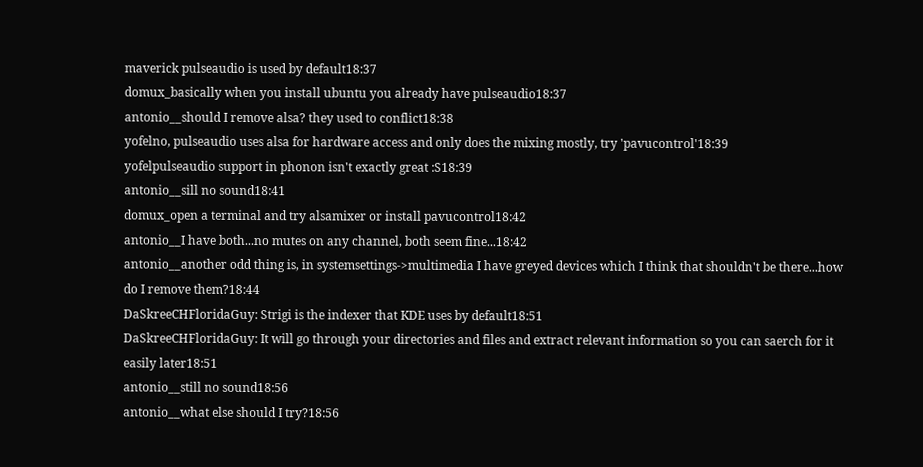maverick pulseaudio is used by default18:37
domux_basically when you install ubuntu you already have pulseaudio18:37
antonio__should I remove alsa? they used to conflict18:38
yofelno, pulseaudio uses alsa for hardware access and only does the mixing mostly, try 'pavucontrol'18:39
yofelpulseaudio support in phonon isn't exactly great :S18:39
antonio__sill no sound18:41
domux_open a terminal and try alsamixer or install pavucontrol18:42
antonio__I have both...no mutes on any channel, both seem fine...18:42
antonio__another odd thing is, in systemsettings->multimedia I have greyed devices which I think that shouldn't be there...how do I remove them?18:44
DaSkreeCHFloridaGuy: Strigi is the indexer that KDE uses by default18:51
DaSkreeCHFloridaGuy: It will go through your directories and files and extract relevant information so you can saerch for it easily later18:51
antonio__still no sound18:56
antonio__what else should I try?18:56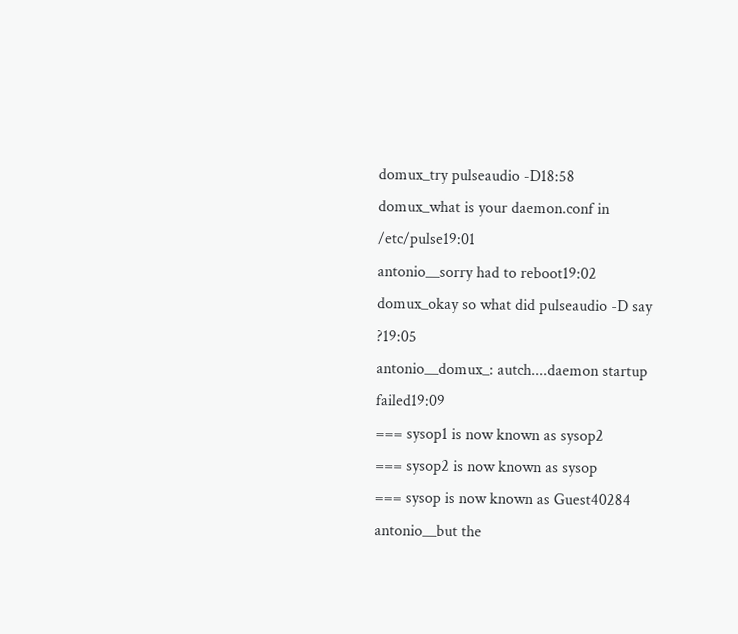domux_try pulseaudio -D18:58
domux_what is your daemon.conf in /etc/pulse19:01
antonio__sorry had to reboot19:02
domux_okay so what did pulseaudio -D say ?19:05
antonio__domux_: autch....daemon startup failed19:09
=== sysop1 is now known as sysop2
=== sysop2 is now known as sysop
=== sysop is now known as Guest40284
antonio__but the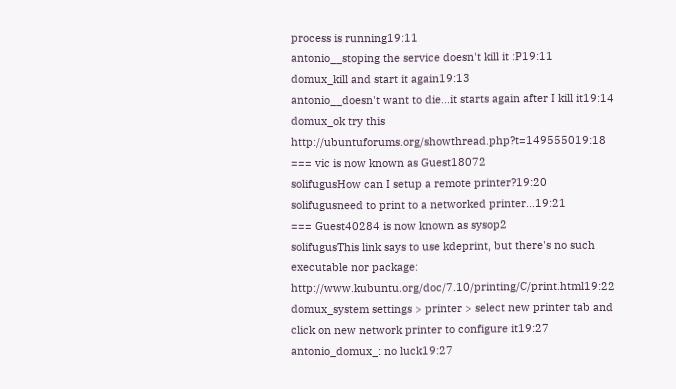process is running19:11
antonio__stoping the service doesn't kill it :P19:11
domux_kill and start it again19:13
antonio__doesn't want to die...it starts again after I kill it19:14
domux_ok try this http://ubuntuforums.org/showthread.php?t=149555019:18
=== vic is now known as Guest18072
solifugusHow can I setup a remote printer?19:20
solifugusneed to print to a networked printer...19:21
=== Guest40284 is now known as sysop2
solifugusThis link says to use kdeprint, but there's no such executable nor package: http://www.kubuntu.org/doc/7.10/printing/C/print.html19:22
domux_system settings > printer > select new printer tab and click on new network printer to configure it19:27
antonio_domux_: no luck19:27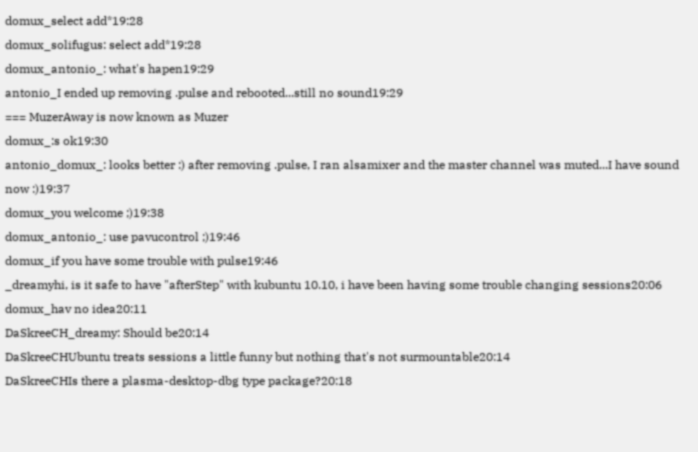domux_select add*19:28
domux_solifugus: select add*19:28
domux_antonio_: what's hapen19:29
antonio_I ended up removing .pulse and rebooted...still no sound19:29
=== MuzerAway is now known as Muzer
domux_:s ok19:30
antonio_domux_: looks better :) after removing .pulse, I ran alsamixer and the master channel was muted...I have sound now :)19:37
domux_you welcome ;)19:38
domux_antonio_: use pavucontrol ;)19:46
domux_if you have some trouble with pulse19:46
_dreamyhi, is it safe to have "afterStep" with kubuntu 10.10, i have been having some trouble changing sessions20:06
domux_hav no idea20:11
DaSkreeCH_dreamy: Should be20:14
DaSkreeCHUbuntu treats sessions a little funny but nothing that's not surmountable20:14
DaSkreeCHIs there a plasma-desktop-dbg type package?20:18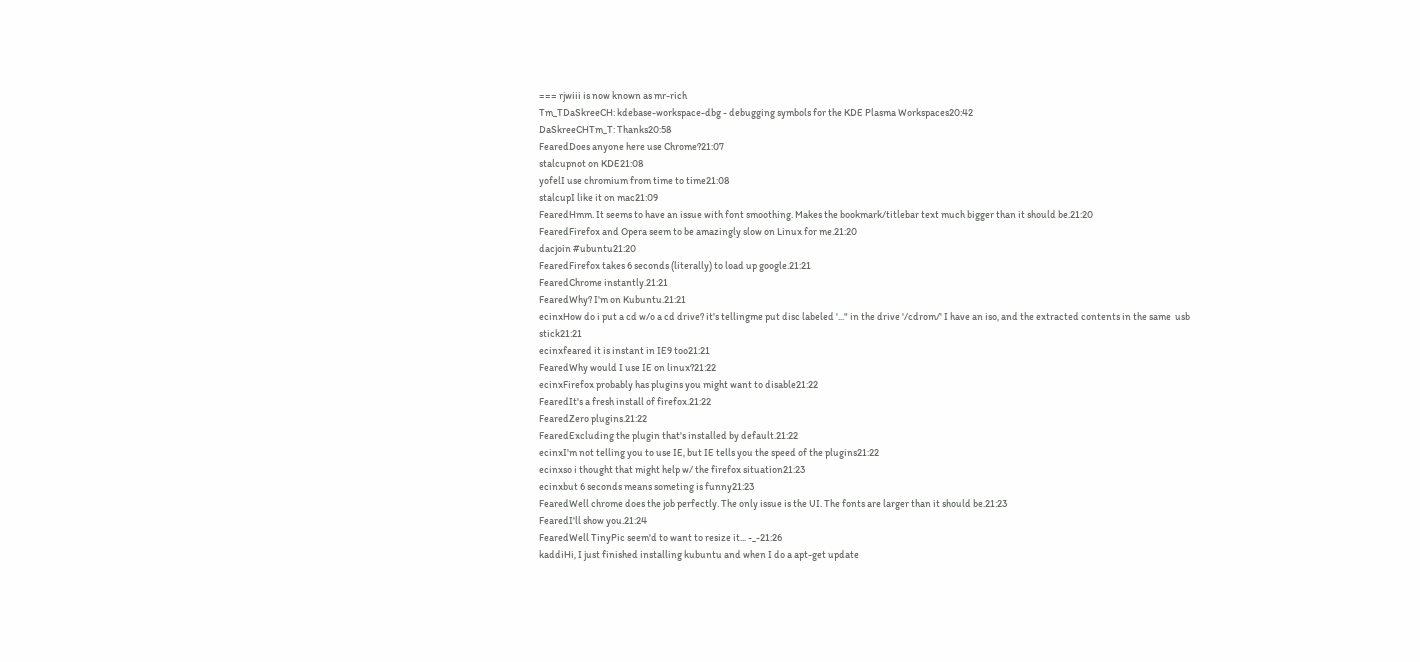=== rjwiii is now known as mr-rich
Tm_TDaSkreeCH: kdebase-workspace-dbg - debugging symbols for the KDE Plasma Workspaces20:42
DaSkreeCHTm_T: Thanks20:58
FearedDoes anyone here use Chrome?21:07
stalcupnot on KDE21:08
yofelI use chromium from time to time21:08
stalcupI like it on mac21:09
FearedHmm. It seems to have an issue with font smoothing. Makes the bookmark/titlebar text much bigger than it should be.21:20
FearedFirefox and Opera seem to be amazingly slow on Linux for me.21:20
dacjoin #ubuntu21:20
FearedFirefox takes 6 seconds (literally) to load up google.21:21
FearedChrome instantly.21:21
FearedWhy? I'm on Kubuntu.21:21
ecinxHow do i put a cd w/o a cd drive? it's tellingme put disc labeled '..." in the drive '/cdrom/' I have an iso, and the extracted contents in the same  usb stick21:21
ecinxfeared it is instant in IE9 too21:21
FearedWhy would I use IE on linux?21:22
ecinxFirefox probably has plugins you might want to disable21:22
FearedIt's a fresh install of firefox.21:22
FearedZero plugins.21:22
FearedExcluding the plugin that's installed by default.21:22
ecinxI'm not telling you to use IE, but IE tells you the speed of the plugins21:22
ecinxso i thought that might help w/ the firefox situation21:23
ecinxbut 6 seconds means someting is funny21:23
FearedWell chrome does the job perfectly. The only issue is the UI. The fonts are larger than it should be.21:23
FearedI'll show you.21:24
FearedWell TinyPic seem'd to want to resize it... -_-21:26
kaddiHi, I just finished installing kubuntu and when I do a apt-get update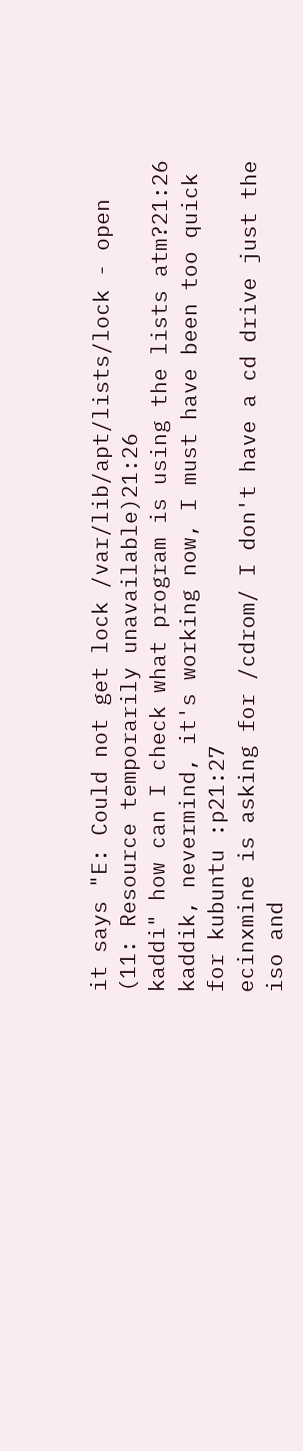it says "E: Could not get lock /var/lib/apt/lists/lock - open (11: Resource temporarily unavailable)21:26
kaddi" how can I check what program is using the lists atm?21:26
kaddik, nevermind, it's working now, I must have been too quick for kubuntu :p21:27
ecinxmine is asking for /cdrom/ I don't have a cd drive just the iso and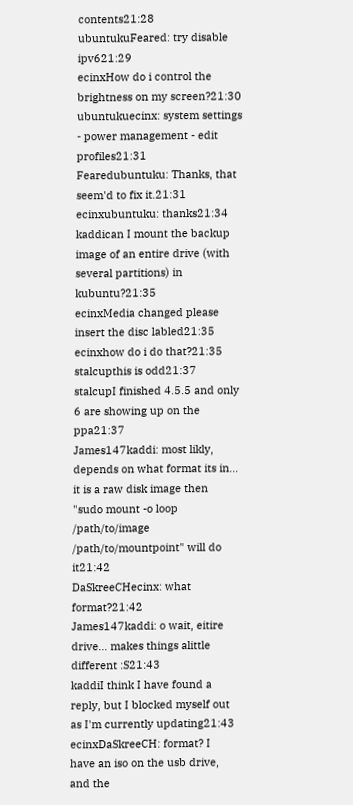contents21:28
ubuntukuFeared: try disable ipv621:29
ecinxHow do i control the brightness on my screen?21:30
ubuntukuecinx: system settings - power management - edit profiles21:31
Fearedubuntuku: Thanks, that seem'd to fix it.21:31
ecinxubuntuku: thanks21:34
kaddican I mount the backup image of an entire drive (with several partitions) in kubuntu?21:35
ecinxMedia changed please insert the disc labled21:35
ecinxhow do i do that?21:35
stalcupthis is odd21:37
stalcupI finished 4.5.5 and only 6 are showing up on the ppa21:37
James147kaddi: most likly, depends on what format its in... it is a raw disk image then "sudo mount -o loop /path/to/image /path/to/mountpoint" will do it21:42
DaSkreeCHecinx: what format?21:42
James147kaddi: o wait, eitire drive... makes things alittle different :S21:43
kaddiI think I have found a reply, but I blocked myself out as I'm currently updating21:43
ecinxDaSkreeCH: format? I have an iso on the usb drive, and the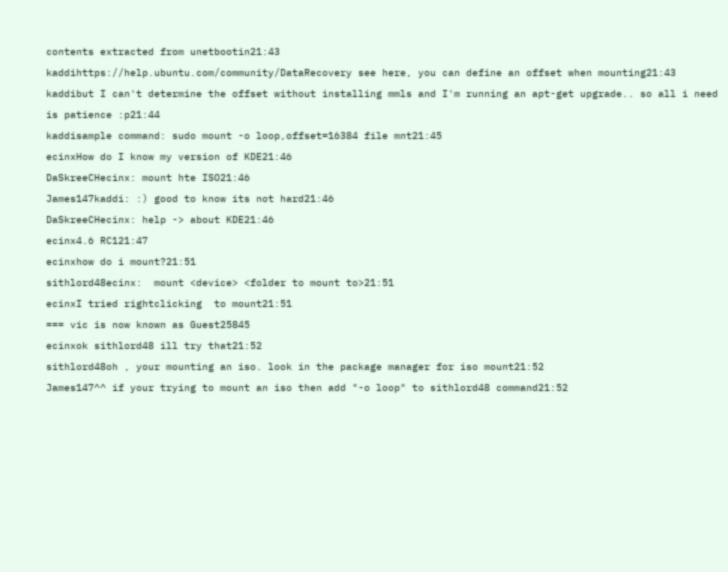contents extracted from unetbootin21:43
kaddihttps://help.ubuntu.com/community/DataRecovery see here, you can define an offset when mounting21:43
kaddibut I can't determine the offset without installing mmls and I'm running an apt-get upgrade.. so all i need is patience :p21:44
kaddisample command: sudo mount -o loop,offset=16384 file mnt21:45
ecinxHow do I know my version of KDE21:46
DaSkreeCHecinx: mount hte ISO21:46
James147kaddi: :) good to know its not hard21:46
DaSkreeCHecinx: help -> about KDE21:46
ecinx4.6 RC121:47
ecinxhow do i mount?21:51
sithlord48ecinx:  mount <device> <folder to mount to>21:51
ecinxI tried rightclicking  to mount21:51
=== vic is now known as Guest25845
ecinxok sithlord48 ill try that21:52
sithlord48oh , your mounting an iso. look in the package manager for iso mount21:52
James147^^ if your trying to mount an iso then add "-o loop" to sithlord48 command21:52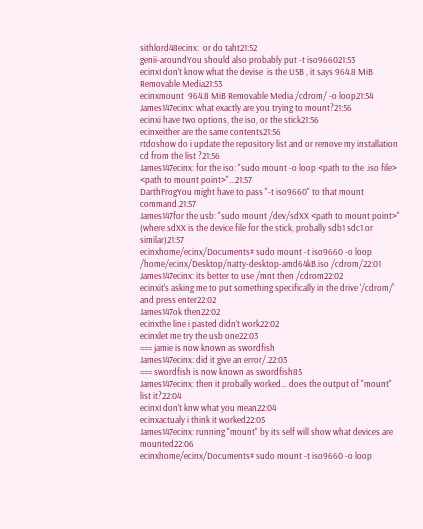sithlord48ecinx:  or do taht21:52
genii-aroundYou should also probably put -t iso966021:53
ecinxI don't know what the devise  is the USB , it says 964.8 MiB Removable Media21:53
ecinxmount  964.8 MiB Removable Media /cdrom/ -o loop21:54
James147ecinx: what exactly are you trying to mount?21:56
ecinxi have two options, the iso, or the stick21:56
ecinxeither are the same contents21:56
rtdoshow do i update the repository list and or remove my installation cd from the list ?21:56
James147ecinx: for the iso: "sudo mount -o loop <path to the .iso file> <path to mount point>"...21:57
DarthFrogYou might have to pass "-t iso9660" to that mount command.21:57
James147for the usb: "sudo mount /dev/sdXX <path to mount point>" (where sdXX is the device file for the stick, probally sdb1 sdc1 or similar)21:57
ecinxhome/ecinx/Documents# sudo mount -t iso9660 -o loop /home/ecinx/Desktop/natty-desktop-amd64kB.iso /cdrom/22:01
James147ecinx: its better to use /mnt then /cdrom22:02
ecinxit's asking me to put something specifically in the drive '/cdrom/' and press enter22:02
James147ok then22:02
ecinxthe line i pasted didn't work22:02
ecinxlet me try the usb one22:03
=== jamie is now known as swordfish
James147ecinx: did it give an error/.22:03
=== swordfish is now known as swordfish85
James147ecinx: then it probally worked... does the output of "mount" list it?22:04
ecinxI don't knw what you mean22:04
ecinxactualy i think it worked22:05
James147ecinx: running "mount" by its self will show what devices are mounted22:06
ecinxhome/ecinx/Documents# sudo mount -t iso9660 -o loop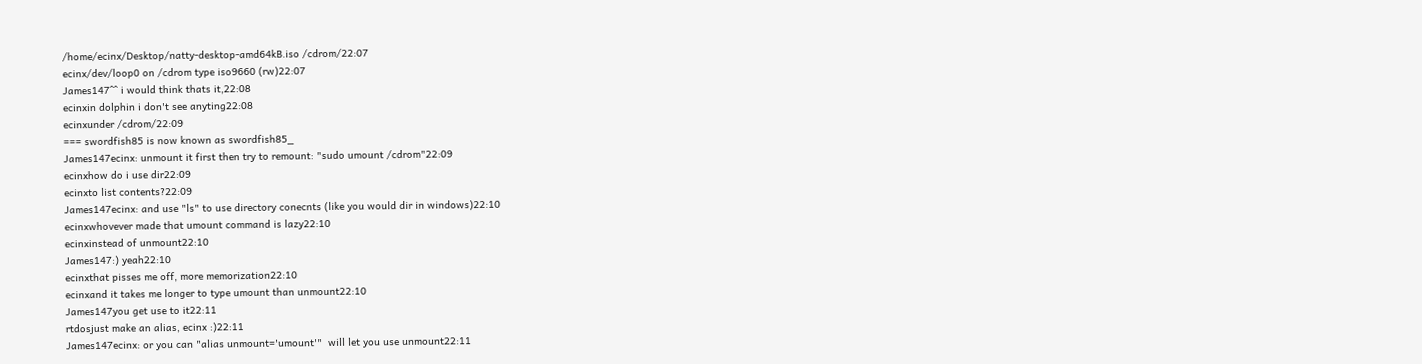/home/ecinx/Desktop/natty-desktop-amd64kB.iso /cdrom/22:07
ecinx/dev/loop0 on /cdrom type iso9660 (rw)22:07
James147^^ i would think thats it,22:08
ecinxin dolphin i don't see anyting22:08
ecinxunder /cdrom/22:09
=== swordfish85 is now known as swordfish85_
James147ecinx: unmount it first then try to remount: "sudo umount /cdrom"22:09
ecinxhow do i use dir22:09
ecinxto list contents?22:09
James147ecinx: and use "ls" to use directory conecnts (like you would dir in windows)22:10
ecinxwhovever made that umount command is lazy22:10
ecinxinstead of unmount22:10
James147:) yeah22:10
ecinxthat pisses me off, more memorization22:10
ecinxand it takes me longer to type umount than unmount22:10
James147you get use to it22:11
rtdosjust make an alias, ecinx :)22:11
James147ecinx: or you can "alias unmount='umount'"  will let you use unmount22:11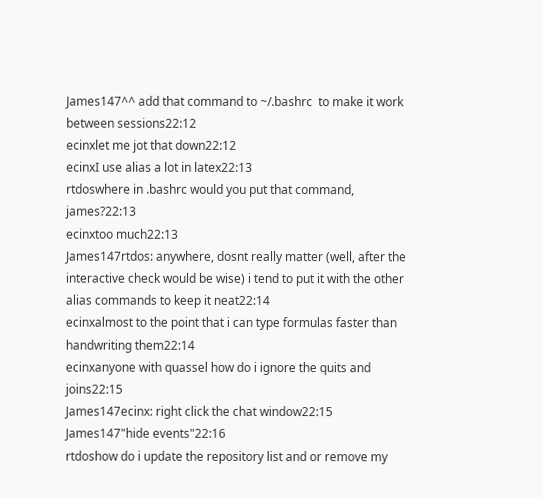James147^^ add that command to ~/.bashrc  to make it work between sessions22:12
ecinxlet me jot that down22:12
ecinxI use alias a lot in latex22:13
rtdoswhere in .bashrc would you put that command, james?22:13
ecinxtoo much22:13
James147rtdos: anywhere, dosnt really matter (well, after the interactive check would be wise) i tend to put it with the other alias commands to keep it neat22:14
ecinxalmost to the point that i can type formulas faster than handwriting them22:14
ecinxanyone with quassel how do i ignore the quits and joins22:15
James147ecinx: right click the chat window22:15
James147"hide events"22:16
rtdoshow do i update the repository list and or remove my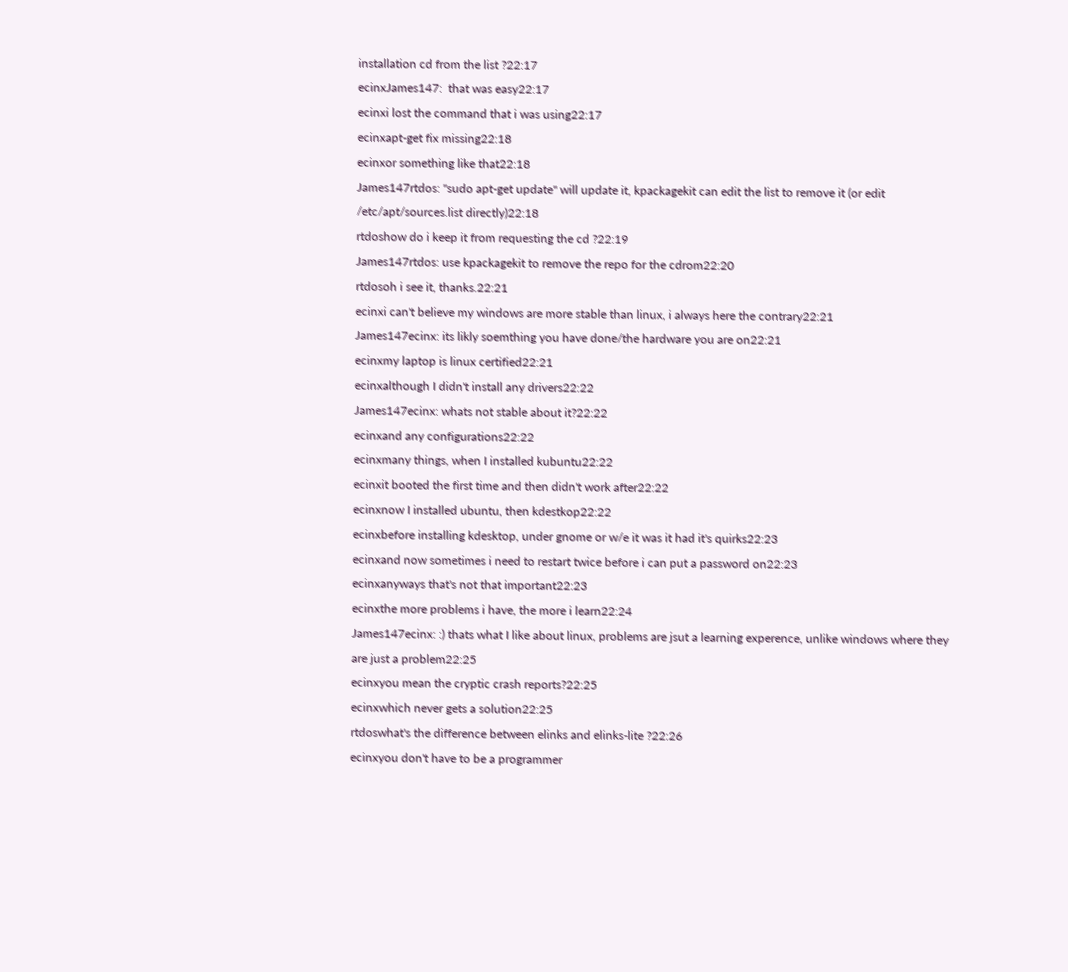installation cd from the list ?22:17
ecinxJames147:  that was easy22:17
ecinxi lost the command that i was using22:17
ecinxapt-get fix missing22:18
ecinxor something like that22:18
James147rtdos: "sudo apt-get update" will update it, kpackagekit can edit the list to remove it (or edit /etc/apt/sources.list directly)22:18
rtdoshow do i keep it from requesting the cd ?22:19
James147rtdos: use kpackagekit to remove the repo for the cdrom22:20
rtdosoh i see it, thanks.22:21
ecinxi can't believe my windows are more stable than linux, i always here the contrary22:21
James147ecinx: its likly soemthing you have done/the hardware you are on22:21
ecinxmy laptop is linux certified22:21
ecinxalthough I didn't install any drivers22:22
James147ecinx: whats not stable about it?22:22
ecinxand any configurations22:22
ecinxmany things, when I installed kubuntu22:22
ecinxit booted the first time and then didn't work after22:22
ecinxnow I installed ubuntu, then kdestkop22:22
ecinxbefore installing kdesktop, under gnome or w/e it was it had it's quirks22:23
ecinxand now sometimes i need to restart twice before i can put a password on22:23
ecinxanyways that's not that important22:23
ecinxthe more problems i have, the more i learn22:24
James147ecinx: :) thats what I like about linux, problems are jsut a learning experence, unlike windows where they are just a problem22:25
ecinxyou mean the cryptic crash reports?22:25
ecinxwhich never gets a solution22:25
rtdoswhat's the difference between elinks and elinks-lite ?22:26
ecinxyou don't have to be a programmer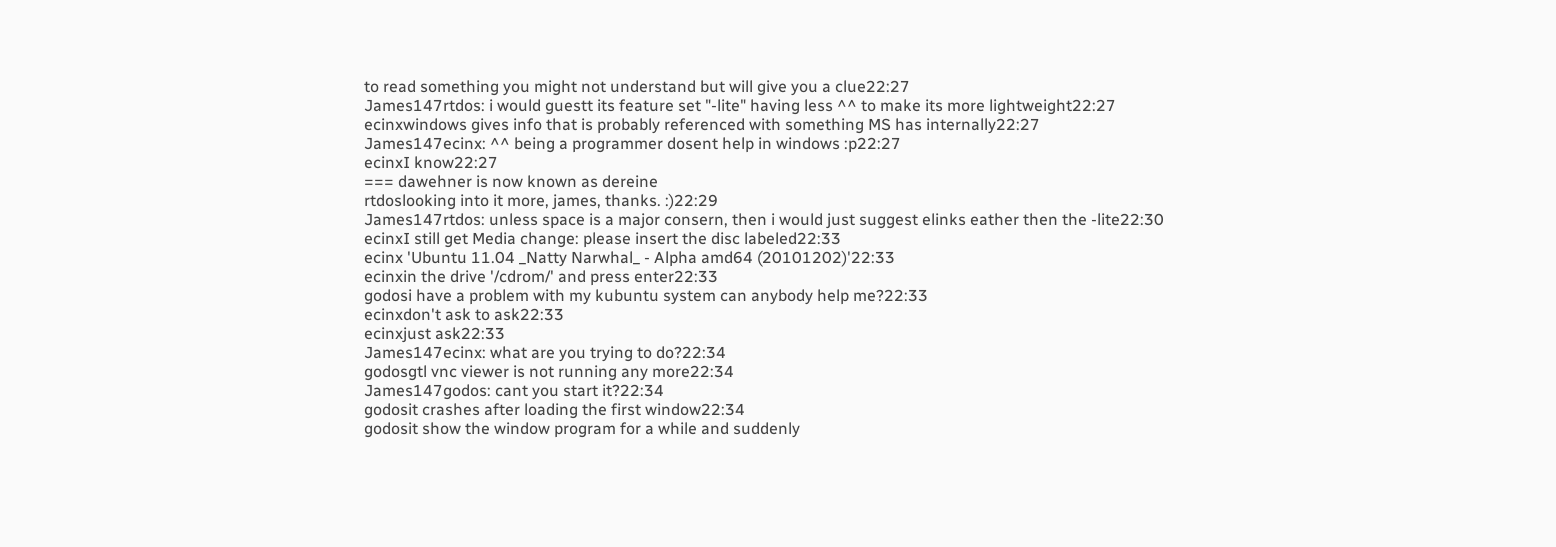to read something you might not understand but will give you a clue22:27
James147rtdos: i would guestt its feature set "-lite" having less ^^ to make its more lightweight22:27
ecinxwindows gives info that is probably referenced with something MS has internally22:27
James147ecinx: ^^ being a programmer dosent help in windows :p22:27
ecinxI know22:27
=== dawehner is now known as dereine
rtdoslooking into it more, james, thanks. :)22:29
James147rtdos: unless space is a major consern, then i would just suggest elinks eather then the -lite22:30
ecinxI still get Media change: please insert the disc labeled22:33
ecinx 'Ubuntu 11.04 _Natty Narwhal_ - Alpha amd64 (20101202)'22:33
ecinxin the drive '/cdrom/' and press enter22:33
godosi have a problem with my kubuntu system can anybody help me?22:33
ecinxdon't ask to ask22:33
ecinxjust ask22:33
James147ecinx: what are you trying to do?22:34
godosgtl vnc viewer is not running any more22:34
James147godos: cant you start it?22:34
godosit crashes after loading the first window22:34
godosit show the window program for a while and suddenly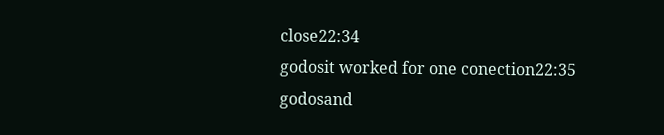close22:34
godosit worked for one conection22:35
godosand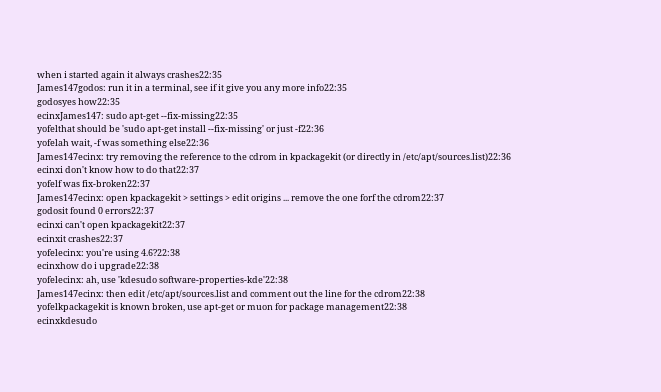when i started again it always crashes22:35
James147godos: run it in a terminal, see if it give you any more info22:35
godosyes how22:35
ecinxJames147: sudo apt-get --fix-missing22:35
yofelthat should be 'sudo apt-get install --fix-missing' or just -f22:36
yofelah wait, -f was something else22:36
James147ecinx: try removing the reference to the cdrom in kpackagekit (or directly in /etc/apt/sources.list)22:36
ecinxi don't know how to do that22:37
yofelf was fix-broken22:37
James147ecinx: open kpackagekit > settings > edit origins ... remove the one forf the cdrom22:37
godosit found 0 errors22:37
ecinxi can't open kpackagekit22:37
ecinxit crashes22:37
yofelecinx: you're using 4.6?22:38
ecinxhow do i upgrade22:38
yofelecinx: ah, use 'kdesudo software-properties-kde'22:38
James147ecinx: then edit /etc/apt/sources.list and comment out the line for the cdrom22:38
yofelkpackagekit is known broken, use apt-get or muon for package management22:38
ecinxkdesudo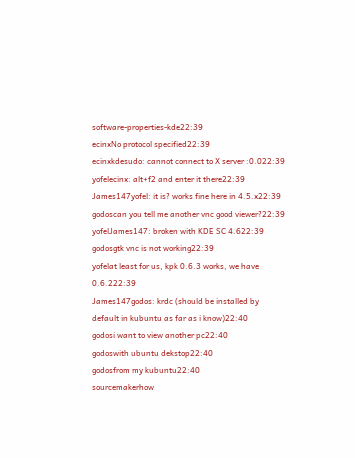software-properties-kde22:39
ecinxNo protocol specified22:39
ecinxkdesudo: cannot connect to X server :0.022:39
yofelecinx: alt+f2 and enter it there22:39
James147yofel: it is? works fine here in 4.5.x22:39
godoscan you tell me another vnc good viewer?22:39
yofelJames147: broken with KDE SC 4.622:39
godosgtk vnc is not working22:39
yofelat least for us, kpk 0.6.3 works, we have 0.6.222:39
James147godos: krdc (should be installed by default in kubuntu as far as i know)22:40
godosi want to view another pc22:40
godoswith ubuntu dekstop22:40
godosfrom my kubuntu22:40
sourcemakerhow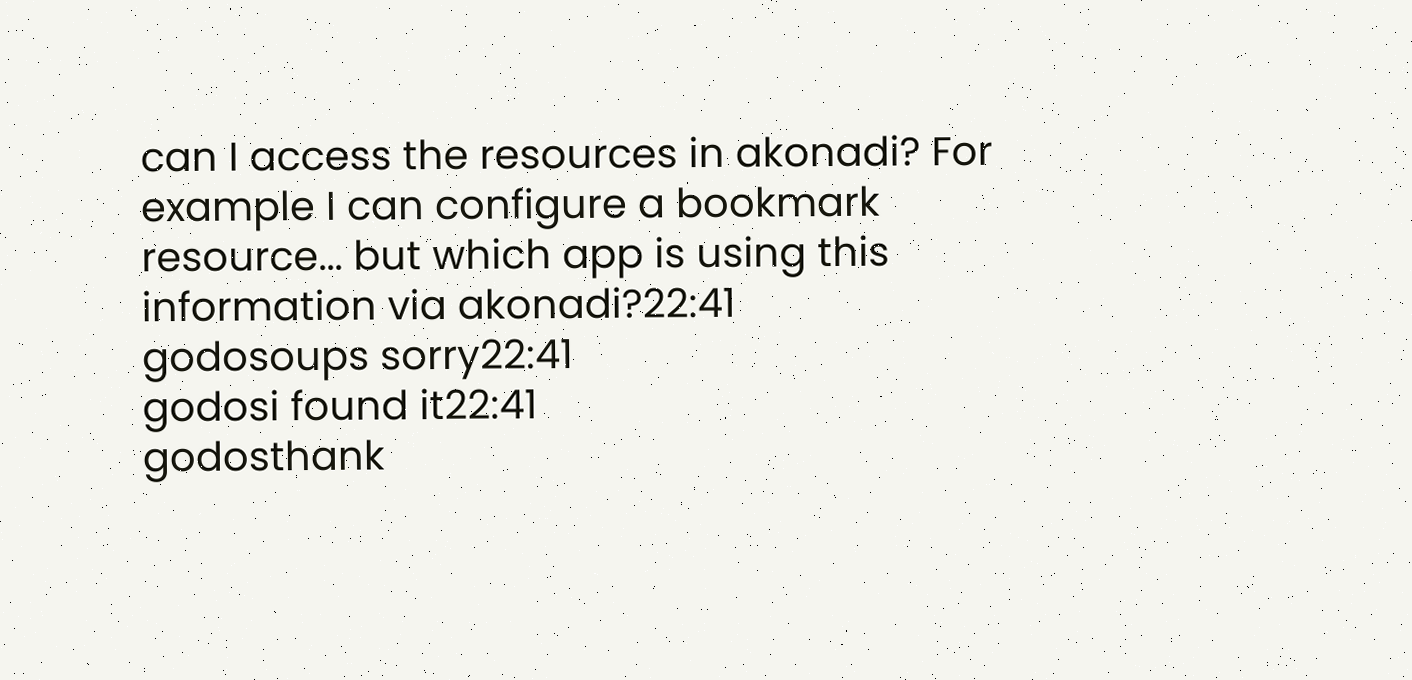can I access the resources in akonadi? For example I can configure a bookmark resource... but which app is using this information via akonadi?22:41
godosoups sorry22:41
godosi found it22:41
godosthank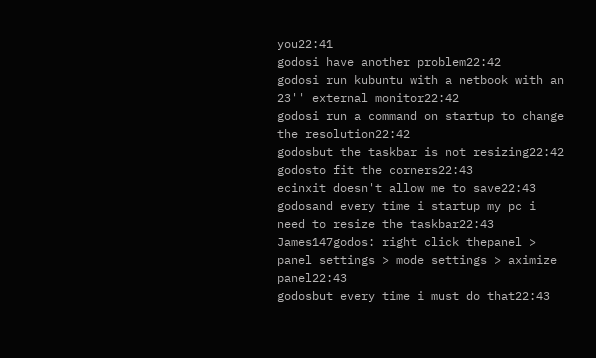you22:41
godosi have another problem22:42
godosi run kubuntu with a netbook with an 23'' external monitor22:42
godosi run a command on startup to change the resolution22:42
godosbut the taskbar is not resizing22:42
godosto fit the corners22:43
ecinxit doesn't allow me to save22:43
godosand every time i startup my pc i need to resize the taskbar22:43
James147godos: right click thepanel > panel settings > mode settings > aximize panel22:43
godosbut every time i must do that22:43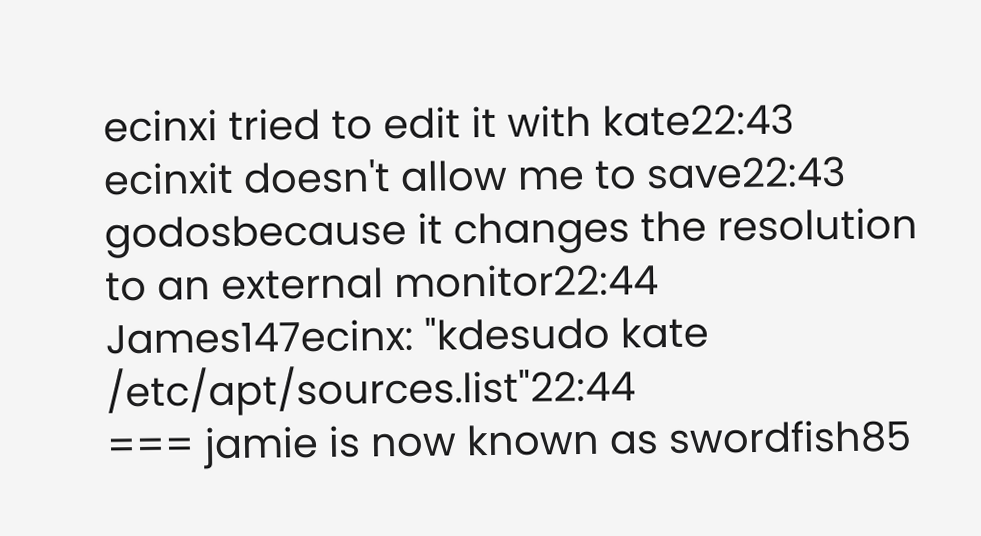ecinxi tried to edit it with kate22:43
ecinxit doesn't allow me to save22:43
godosbecause it changes the resolution to an external monitor22:44
James147ecinx: "kdesudo kate /etc/apt/sources.list"22:44
=== jamie is now known as swordfish85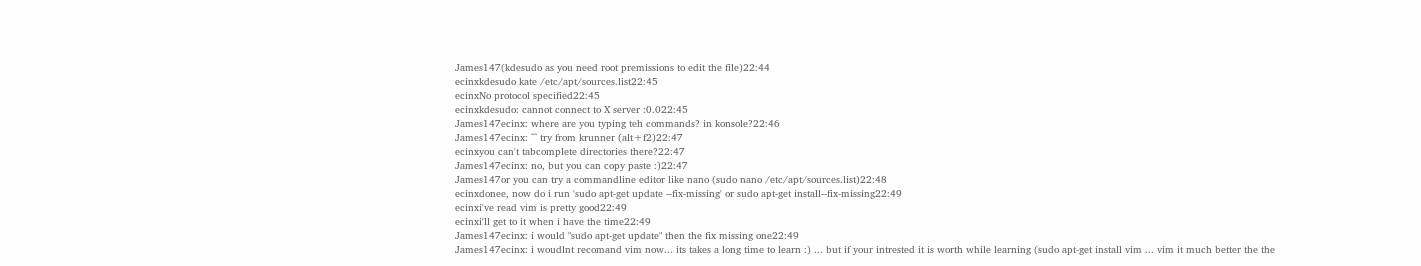James147(kdesudo as you need root premissions to edit the file)22:44
ecinxkdesudo kate /etc/apt/sources.list22:45
ecinxNo protocol specified22:45
ecinxkdesudo: cannot connect to X server :0.022:45
James147ecinx: where are you typing teh commands? in konsole?22:46
James147ecinx: ^^ try from krunner (alt+f2)22:47
ecinxyou can't tabcomplete directories there?22:47
James147ecinx: no, but you can copy paste :)22:47
James147or you can try a commandline editor like nano (sudo nano /etc/apt/sources.list)22:48
ecinxdonee, now do i run 'sudo apt-get update --fix-missing' or sudo apt-get install--fix-missing22:49
ecinxi've read vim is pretty good22:49
ecinxi'll get to it when i have the time22:49
James147ecinx: i would "sudo apt-get update" then the fix missing one22:49
James147ecinx: i woudlnt recomand vim now... its takes a long time to learn :) ... but if your intrested it is worth while learning (sudo apt-get install vim ... vim it much better the the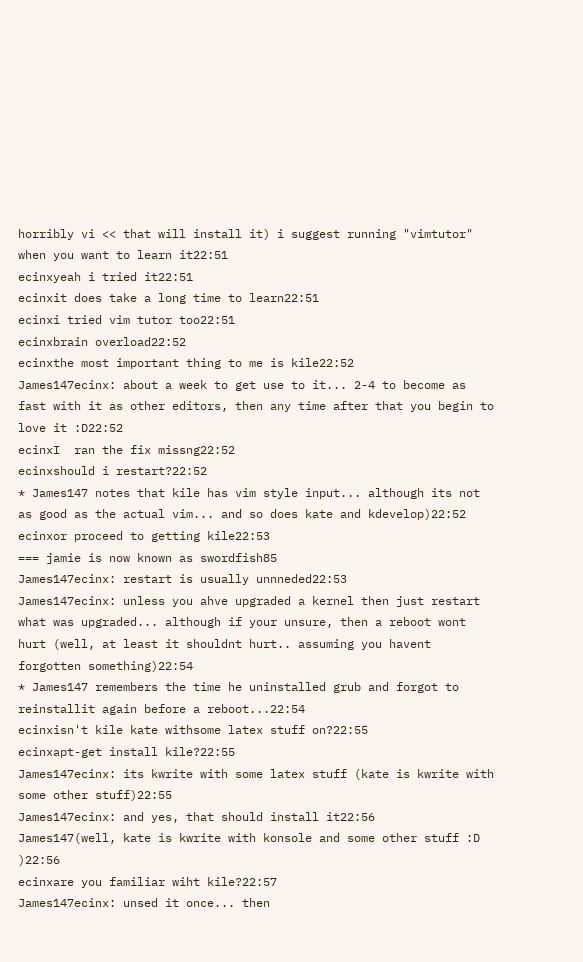horribly vi << that will install it) i suggest running "vimtutor" when you want to learn it22:51
ecinxyeah i tried it22:51
ecinxit does take a long time to learn22:51
ecinxi tried vim tutor too22:51
ecinxbrain overload22:52
ecinxthe most important thing to me is kile22:52
James147ecinx: about a week to get use to it... 2-4 to become as fast with it as other editors, then any time after that you begin to love it :D22:52
ecinxI  ran the fix missng22:52
ecinxshould i restart?22:52
* James147 notes that kile has vim style input... although its not as good as the actual vim... and so does kate and kdevelop)22:52
ecinxor proceed to getting kile22:53
=== jamie is now known as swordfish85
James147ecinx: restart is usually unnneded22:53
James147ecinx: unless you ahve upgraded a kernel then just restart what was upgraded... although if your unsure, then a reboot wont hurt (well, at least it shouldnt hurt.. assuming you havent forgotten something)22:54
* James147 remembers the time he uninstalled grub and forgot to reinstallit again before a reboot...22:54
ecinxisn't kile kate withsome latex stuff on?22:55
ecinxapt-get install kile?22:55
James147ecinx: its kwrite with some latex stuff (kate is kwrite with some other stuff)22:55
James147ecinx: and yes, that should install it22:56
James147(well, kate is kwrite with konsole and some other stuff :D )22:56
ecinxare you familiar wiht kile?22:57
James147ecinx: unsed it once... then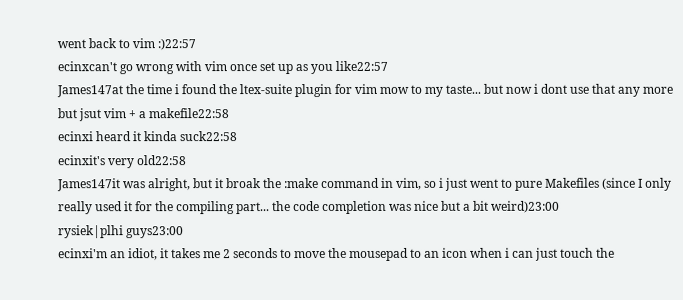went back to vim :)22:57
ecinxcan't go wrong with vim once set up as you like22:57
James147at the time i found the ltex-suite plugin for vim mow to my taste... but now i dont use that any more but jsut vim + a makefile22:58
ecinxi heard it kinda suck22:58
ecinxit's very old22:58
James147it was alright, but it broak the :make command in vim, so i just went to pure Makefiles (since I only really used it for the compiling part... the code completion was nice but a bit weird)23:00
rysiek|plhi guys23:00
ecinxi'm an idiot, it takes me 2 seconds to move the mousepad to an icon when i can just touch the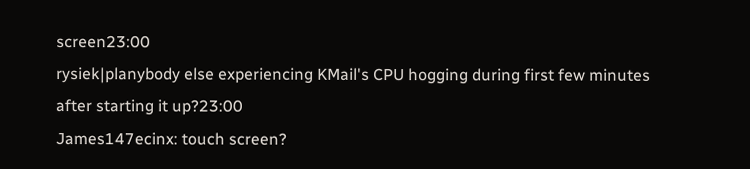screen23:00
rysiek|planybody else experiencing KMail's CPU hogging during first few minutes after starting it up?23:00
James147ecinx: touch screen?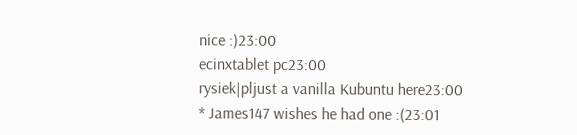nice :)23:00
ecinxtablet pc23:00
rysiek|pljust a vanilla Kubuntu here23:00
* James147 wishes he had one :(23:01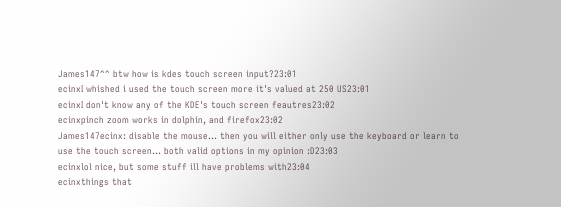James147^^ btw how is kdes touch screen input?23:01
ecinxI whished i used the touch screen more it's valued at 250 US23:01
ecinxI don't know any of the KDE's touch screen feautres23:02
ecinxpinch zoom works in dolphin, and firefox23:02
James147ecinx: disable the mouse... then you will either only use the keyboard or learn to use the touch screen... both valid options in my opinion :D23:03
ecinxlol nice, but some stuff ill have problems with23:04
ecinxthings that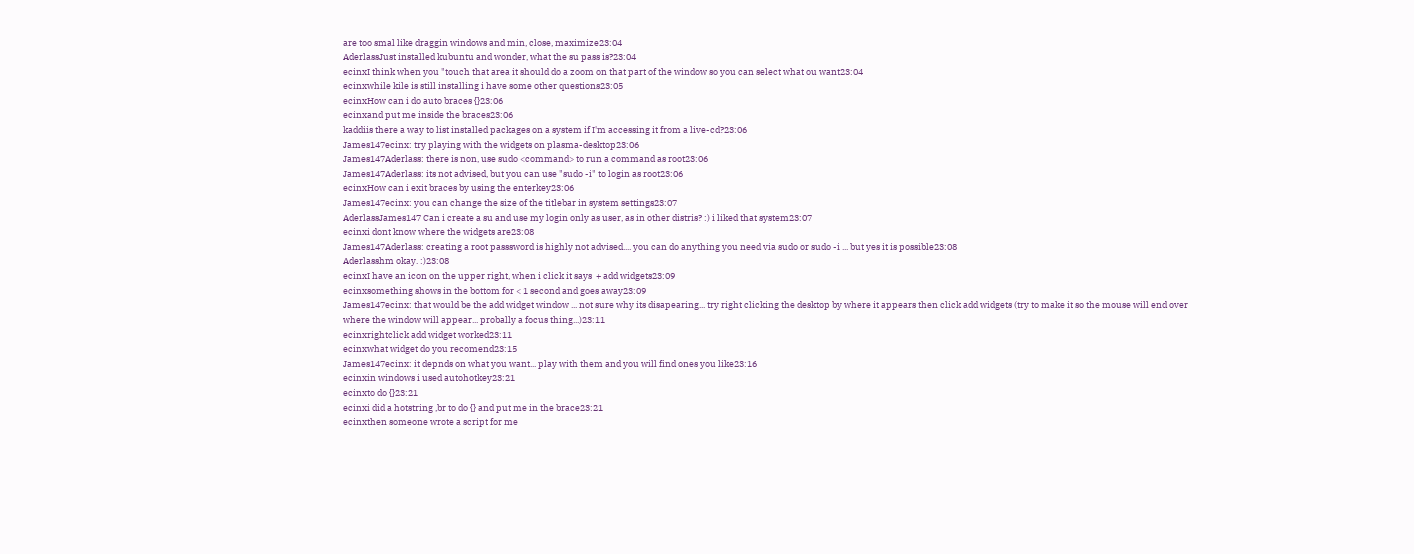are too smal like draggin windows and min, close, maximize23:04
AderlassJust installed kubuntu and wonder, what the su pass is?23:04
ecinxI think when you "touch that area it should do a zoom on that part of the window so you can select what ou want23:04
ecinxwhile kile is still installing i have some other questions23:05
ecinxHow can i do auto braces {}23:06
ecinxand put me inside the braces23:06
kaddiis there a way to list installed packages on a system if I'm accessing it from a live-cd?23:06
James147ecinx: try playing with the widgets on plasma-desktop23:06
James147Aderlass: there is non, use sudo <command> to run a command as root23:06
James147Aderlass: its not advised, but you can use "sudo -i" to login as root23:06
ecinxHow can i exit braces by using the enterkey23:06
James147ecinx: you can change the size of the titlebar in system settings23:07
AderlassJames147 Can i create a su and use my login only as user, as in other distris? :) i liked that system23:07
ecinxi dont know where the widgets are23:08
James147Aderlass: creating a root passsword is highly not advised.... you can do anything you need via sudo or sudo -i ... but yes it is possible23:08
Aderlasshm okay. :)23:08
ecinxI have an icon on the upper right, when i click it says  + add widgets23:09
ecinxsomething shows in the bottom for < 1 second and goes away23:09
James147ecinx: that would be the add widget window ... not sure why its disapearing... try right clicking the desktop by where it appears then click add widgets (try to make it so the mouse will end over where the window will appear... probally a focus thing...)23:11
ecinxrightclick add widget worked23:11
ecinxwhat widget do you recomend23:15
James147ecinx: it depnds on what you want... play with them and you will find ones you like23:16
ecinxin windows i used autohotkey23:21
ecinxto do {}23:21
ecinxi did a hotstring ,br to do {} and put me in the brace23:21
ecinxthen someone wrote a script for me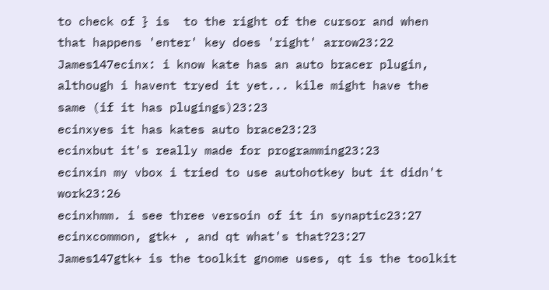to check of } is  to the right of the cursor and when that happens 'enter' key does 'right' arrow23:22
James147ecinx: i know kate has an auto bracer plugin, although i havent tryed it yet... kile might have the same (if it has plugings)23:23
ecinxyes it has kates auto brace23:23
ecinxbut it's really made for programming23:23
ecinxin my vbox i tried to use autohotkey but it didn't work23:26
ecinxhmm. i see three versoin of it in synaptic23:27
ecinxcommon, gtk+ , and qt what's that?23:27
James147gtk+ is the toolkit gnome uses, qt is the toolkit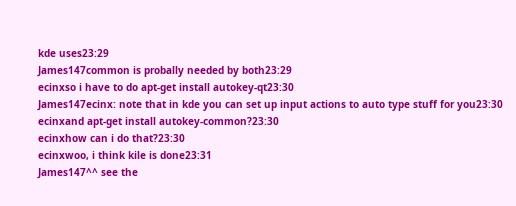kde uses23:29
James147common is probally needed by both23:29
ecinxso i have to do apt-get install autokey-qt23:30
James147ecinx: note that in kde you can set up input actions to auto type stuff for you23:30
ecinxand apt-get install autokey-common?23:30
ecinxhow can i do that?23:30
ecinxwoo, i think kile is done23:31
James147^^ see the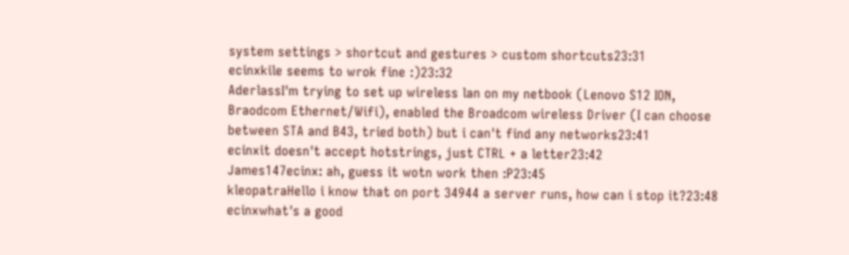system settings > shortcut and gestures > custom shortcuts23:31
ecinxkile seems to wrok fine :)23:32
AderlassI'm trying to set up wireless lan on my netbook (Lenovo S12 ION, Braodcom Ethernet/Wifi), enabled the Broadcom wireless Driver (I can choose between STA and B43, tried both) but i can't find any networks23:41
ecinxit doesn't accept hotstrings, just CTRL + a letter23:42
James147ecinx: ah, guess it wotn work then :P23:45
kleopatraHello i know that on port 34944 a server runs, how can i stop it?23:48
ecinxwhat's a good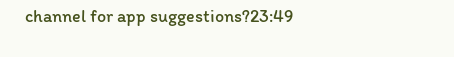channel for app suggestions?23:49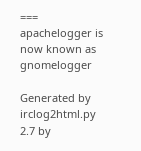=== apachelogger is now known as gnomelogger

Generated by irclog2html.py 2.7 by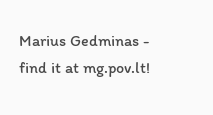Marius Gedminas - find it at mg.pov.lt!